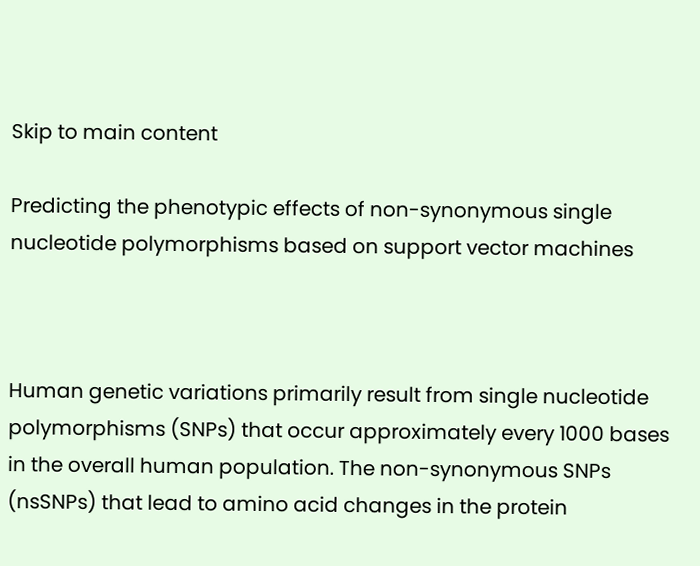Skip to main content

Predicting the phenotypic effects of non-synonymous single nucleotide polymorphisms based on support vector machines



Human genetic variations primarily result from single nucleotide polymorphisms (SNPs) that occur approximately every 1000 bases in the overall human population. The non-synonymous SNPs (nsSNPs) that lead to amino acid changes in the protein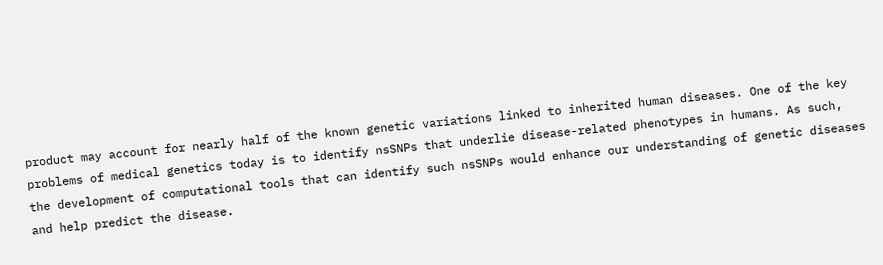product may account for nearly half of the known genetic variations linked to inherited human diseases. One of the key problems of medical genetics today is to identify nsSNPs that underlie disease-related phenotypes in humans. As such, the development of computational tools that can identify such nsSNPs would enhance our understanding of genetic diseases and help predict the disease.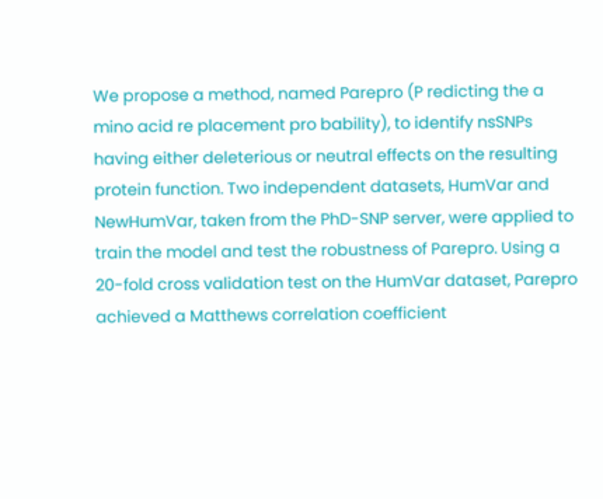We propose a method, named Parepro (P redicting the a mino acid re placement pro bability), to identify nsSNPs having either deleterious or neutral effects on the resulting protein function. Two independent datasets, HumVar and NewHumVar, taken from the PhD-SNP server, were applied to train the model and test the robustness of Parepro. Using a 20-fold cross validation test on the HumVar dataset, Parepro achieved a Matthews correlation coefficient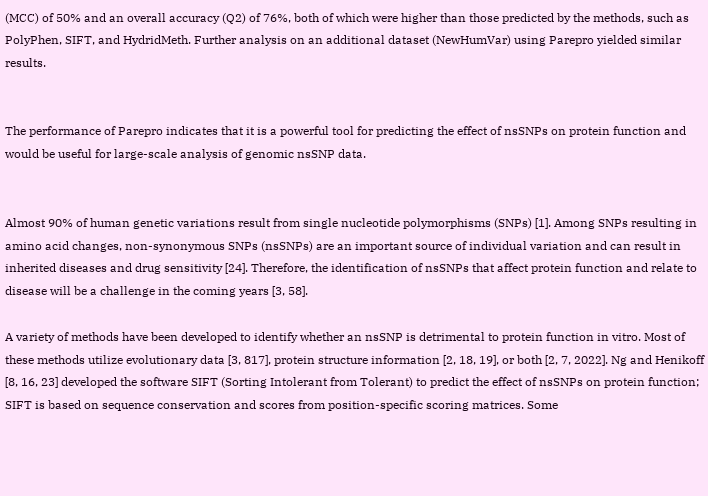(MCC) of 50% and an overall accuracy (Q2) of 76%, both of which were higher than those predicted by the methods, such as PolyPhen, SIFT, and HydridMeth. Further analysis on an additional dataset (NewHumVar) using Parepro yielded similar results.


The performance of Parepro indicates that it is a powerful tool for predicting the effect of nsSNPs on protein function and would be useful for large-scale analysis of genomic nsSNP data.


Almost 90% of human genetic variations result from single nucleotide polymorphisms (SNPs) [1]. Among SNPs resulting in amino acid changes, non-synonymous SNPs (nsSNPs) are an important source of individual variation and can result in inherited diseases and drug sensitivity [24]. Therefore, the identification of nsSNPs that affect protein function and relate to disease will be a challenge in the coming years [3, 58].

A variety of methods have been developed to identify whether an nsSNP is detrimental to protein function in vitro. Most of these methods utilize evolutionary data [3, 817], protein structure information [2, 18, 19], or both [2, 7, 2022]. Ng and Henikoff [8, 16, 23] developed the software SIFT (Sorting Intolerant from Tolerant) to predict the effect of nsSNPs on protein function; SIFT is based on sequence conservation and scores from position-specific scoring matrices. Some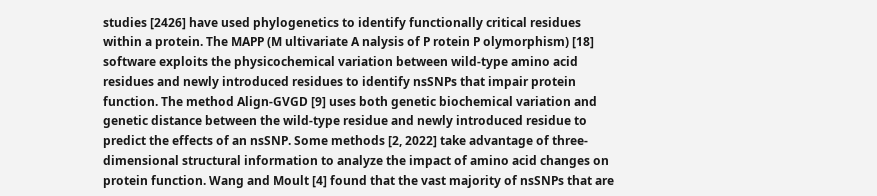studies [2426] have used phylogenetics to identify functionally critical residues within a protein. The MAPP (M ultivariate A nalysis of P rotein P olymorphism) [18] software exploits the physicochemical variation between wild-type amino acid residues and newly introduced residues to identify nsSNPs that impair protein function. The method Align-GVGD [9] uses both genetic biochemical variation and genetic distance between the wild-type residue and newly introduced residue to predict the effects of an nsSNP. Some methods [2, 2022] take advantage of three-dimensional structural information to analyze the impact of amino acid changes on protein function. Wang and Moult [4] found that the vast majority of nsSNPs that are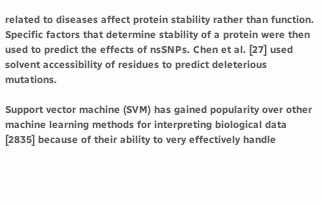related to diseases affect protein stability rather than function. Specific factors that determine stability of a protein were then used to predict the effects of nsSNPs. Chen et al. [27] used solvent accessibility of residues to predict deleterious mutations.

Support vector machine (SVM) has gained popularity over other machine learning methods for interpreting biological data [2835] because of their ability to very effectively handle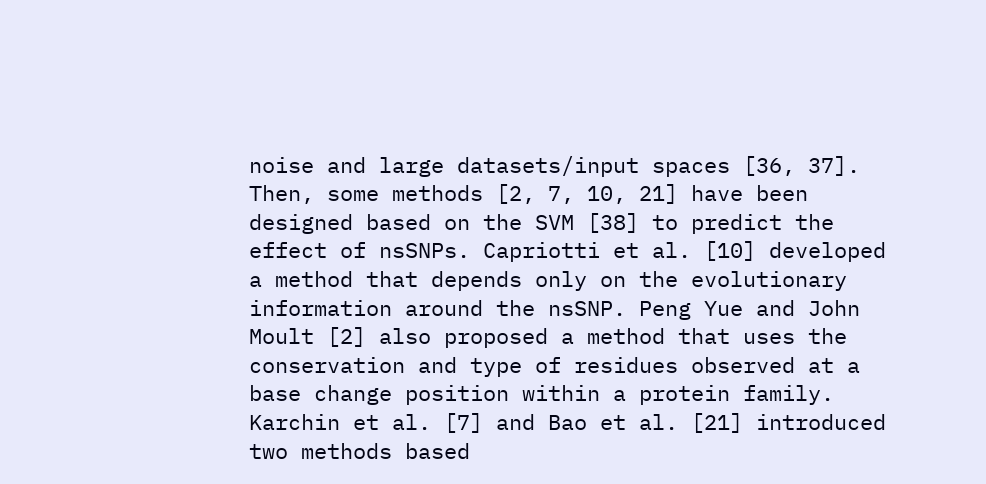noise and large datasets/input spaces [36, 37]. Then, some methods [2, 7, 10, 21] have been designed based on the SVM [38] to predict the effect of nsSNPs. Capriotti et al. [10] developed a method that depends only on the evolutionary information around the nsSNP. Peng Yue and John Moult [2] also proposed a method that uses the conservation and type of residues observed at a base change position within a protein family. Karchin et al. [7] and Bao et al. [21] introduced two methods based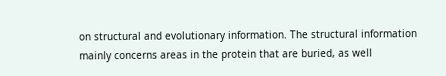on structural and evolutionary information. The structural information mainly concerns areas in the protein that are buried, as well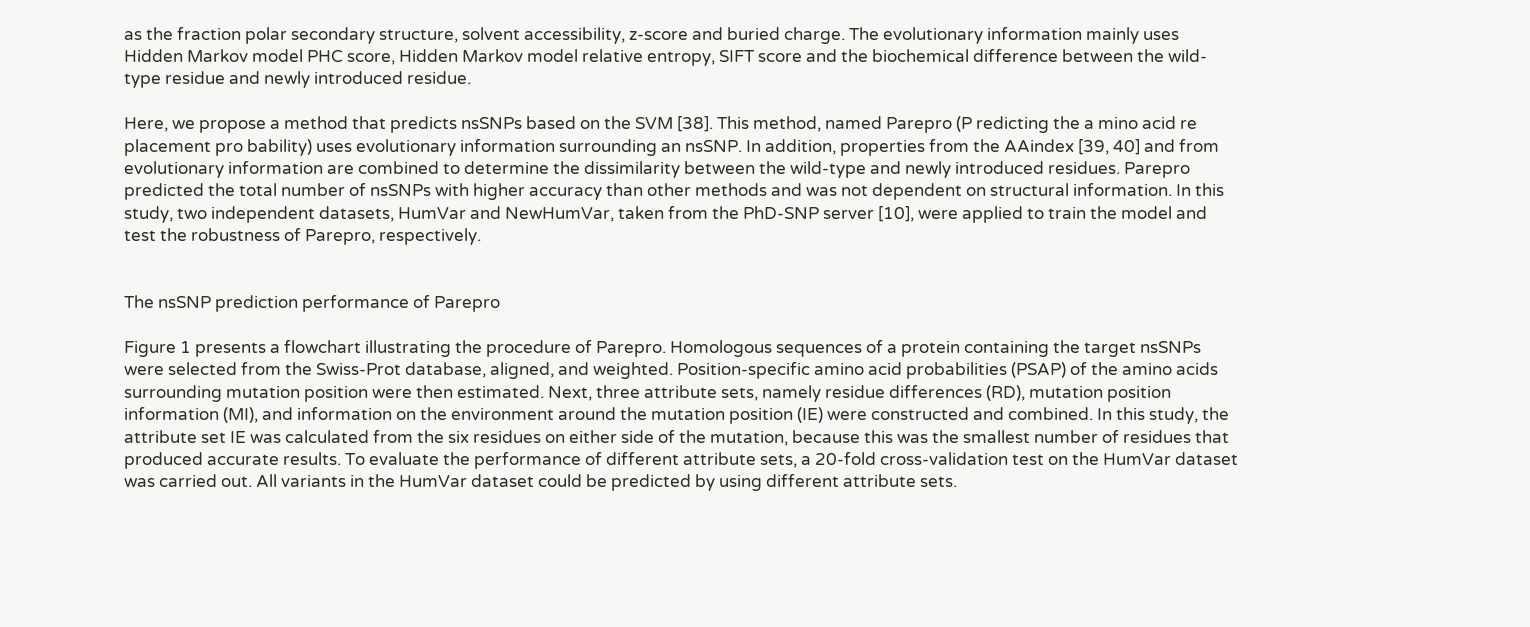as the fraction polar secondary structure, solvent accessibility, z-score and buried charge. The evolutionary information mainly uses Hidden Markov model PHC score, Hidden Markov model relative entropy, SIFT score and the biochemical difference between the wild-type residue and newly introduced residue.

Here, we propose a method that predicts nsSNPs based on the SVM [38]. This method, named Parepro (P redicting the a mino acid re placement pro bability) uses evolutionary information surrounding an nsSNP. In addition, properties from the AAindex [39, 40] and from evolutionary information are combined to determine the dissimilarity between the wild-type and newly introduced residues. Parepro predicted the total number of nsSNPs with higher accuracy than other methods and was not dependent on structural information. In this study, two independent datasets, HumVar and NewHumVar, taken from the PhD-SNP server [10], were applied to train the model and test the robustness of Parepro, respectively.


The nsSNP prediction performance of Parepro

Figure 1 presents a flowchart illustrating the procedure of Parepro. Homologous sequences of a protein containing the target nsSNPs were selected from the Swiss-Prot database, aligned, and weighted. Position-specific amino acid probabilities (PSAP) of the amino acids surrounding mutation position were then estimated. Next, three attribute sets, namely residue differences (RD), mutation position information (MI), and information on the environment around the mutation position (IE) were constructed and combined. In this study, the attribute set IE was calculated from the six residues on either side of the mutation, because this was the smallest number of residues that produced accurate results. To evaluate the performance of different attribute sets, a 20-fold cross-validation test on the HumVar dataset was carried out. All variants in the HumVar dataset could be predicted by using different attribute sets.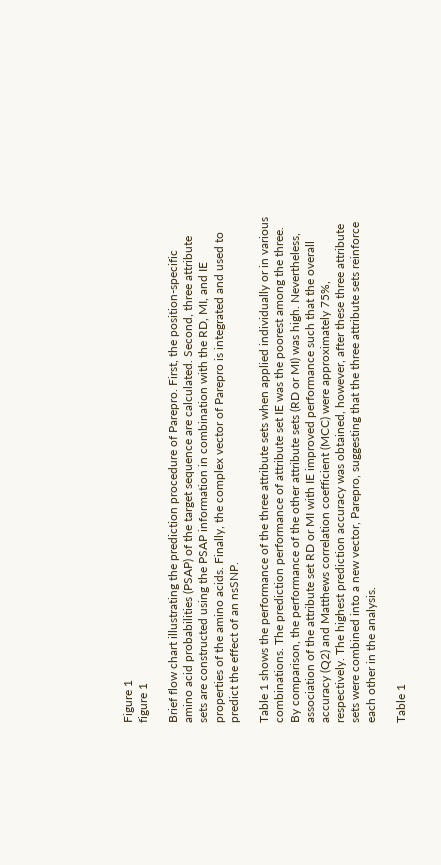Figure 1
figure 1

Brief flow chart illustrating the prediction procedure of Parepro. First, the position-specific amino acid probabilities (PSAP) of the target sequence are calculated. Second, three attribute sets are constructed using the PSAP information in combination with the RD, MI, and IE properties of the amino acids. Finally, the complex vector of Parepro is integrated and used to predict the effect of an nsSNP.

Table 1 shows the performance of the three attribute sets when applied individually or in various combinations. The prediction performance of attribute set IE was the poorest among the three. By comparison, the performance of the other attribute sets (RD or MI) was high. Nevertheless, association of the attribute set RD or MI with IE improved performance such that the overall accuracy (Q2) and Matthews correlation coefficient (MCC) were approximately 75%, respectively. The highest prediction accuracy was obtained, however, after these three attribute sets were combined into a new vector, Parepro, suggesting that the three attribute sets reinforce each other in the analysis.

Table 1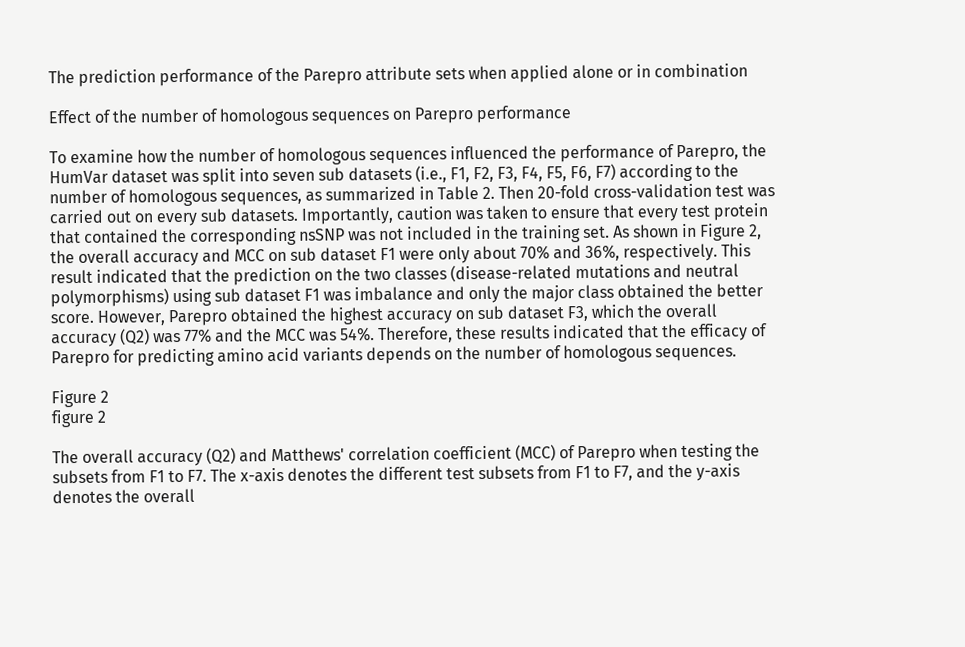The prediction performance of the Parepro attribute sets when applied alone or in combination

Effect of the number of homologous sequences on Parepro performance

To examine how the number of homologous sequences influenced the performance of Parepro, the HumVar dataset was split into seven sub datasets (i.e., F1, F2, F3, F4, F5, F6, F7) according to the number of homologous sequences, as summarized in Table 2. Then 20-fold cross-validation test was carried out on every sub datasets. Importantly, caution was taken to ensure that every test protein that contained the corresponding nsSNP was not included in the training set. As shown in Figure 2, the overall accuracy and MCC on sub dataset F1 were only about 70% and 36%, respectively. This result indicated that the prediction on the two classes (disease-related mutations and neutral polymorphisms) using sub dataset F1 was imbalance and only the major class obtained the better score. However, Parepro obtained the highest accuracy on sub dataset F3, which the overall accuracy (Q2) was 77% and the MCC was 54%. Therefore, these results indicated that the efficacy of Parepro for predicting amino acid variants depends on the number of homologous sequences.

Figure 2
figure 2

The overall accuracy (Q2) and Matthews' correlation coefficient (MCC) of Parepro when testing the subsets from F1 to F7. The x-axis denotes the different test subsets from F1 to F7, and the y-axis denotes the overall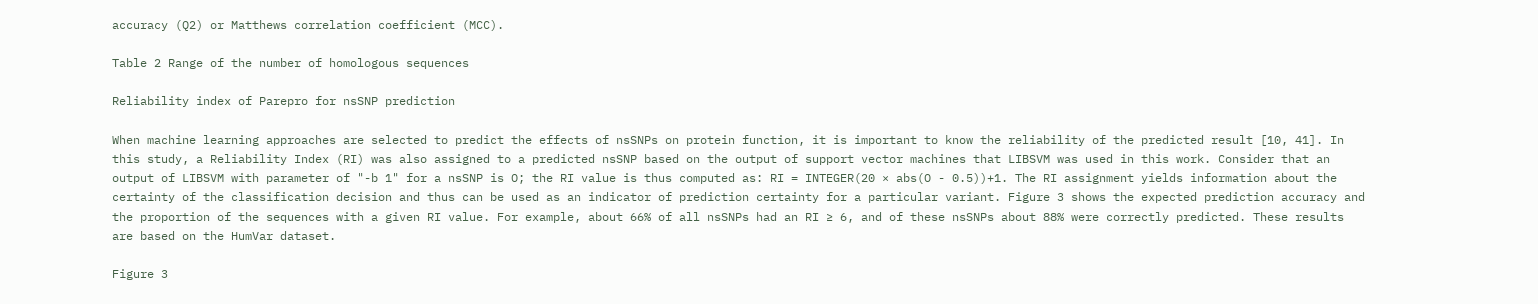accuracy (Q2) or Matthews correlation coefficient (MCC).

Table 2 Range of the number of homologous sequences

Reliability index of Parepro for nsSNP prediction

When machine learning approaches are selected to predict the effects of nsSNPs on protein function, it is important to know the reliability of the predicted result [10, 41]. In this study, a Reliability Index (RI) was also assigned to a predicted nsSNP based on the output of support vector machines that LIBSVM was used in this work. Consider that an output of LIBSVM with parameter of "-b 1" for a nsSNP is O; the RI value is thus computed as: RI = INTEGER(20 × abs(O - 0.5))+1. The RI assignment yields information about the certainty of the classification decision and thus can be used as an indicator of prediction certainty for a particular variant. Figure 3 shows the expected prediction accuracy and the proportion of the sequences with a given RI value. For example, about 66% of all nsSNPs had an RI ≥ 6, and of these nsSNPs about 88% were correctly predicted. These results are based on the HumVar dataset.

Figure 3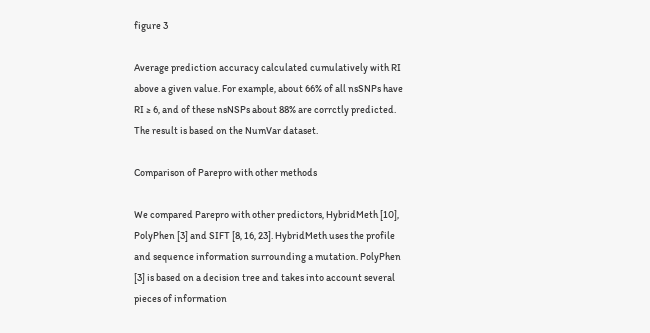figure 3

Average prediction accuracy calculated cumulatively with RI above a given value. For example, about 66% of all nsSNPs have RI ≥ 6, and of these nsNSPs about 88% are corrctly predicted. The result is based on the NumVar dataset.

Comparison of Parepro with other methods

We compared Parepro with other predictors, HybridMeth [10], PolyPhen [3] and SIFT [8, 16, 23]. HybridMeth uses the profile and sequence information surrounding a mutation. PolyPhen [3] is based on a decision tree and takes into account several pieces of information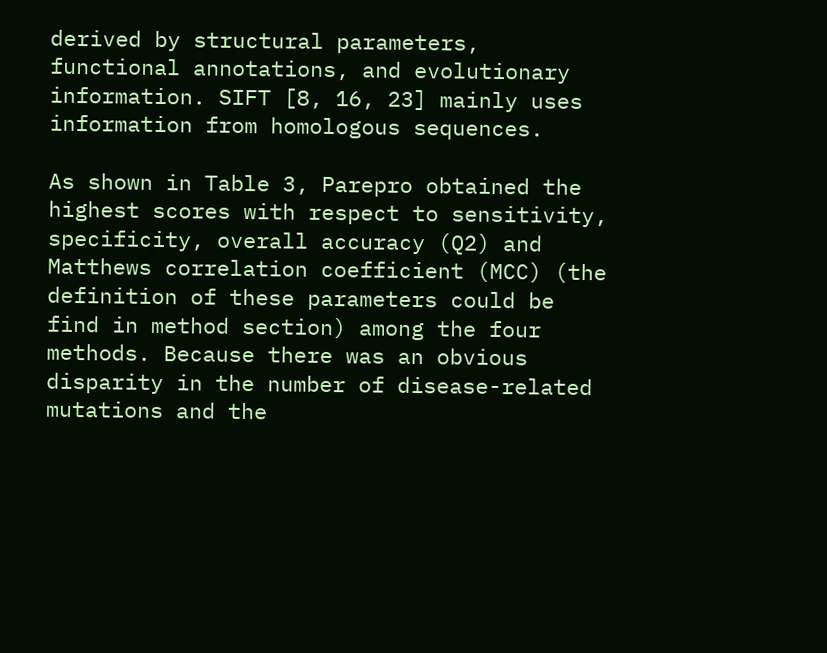derived by structural parameters, functional annotations, and evolutionary information. SIFT [8, 16, 23] mainly uses information from homologous sequences.

As shown in Table 3, Parepro obtained the highest scores with respect to sensitivity, specificity, overall accuracy (Q2) and Matthews correlation coefficient (MCC) (the definition of these parameters could be find in method section) among the four methods. Because there was an obvious disparity in the number of disease-related mutations and the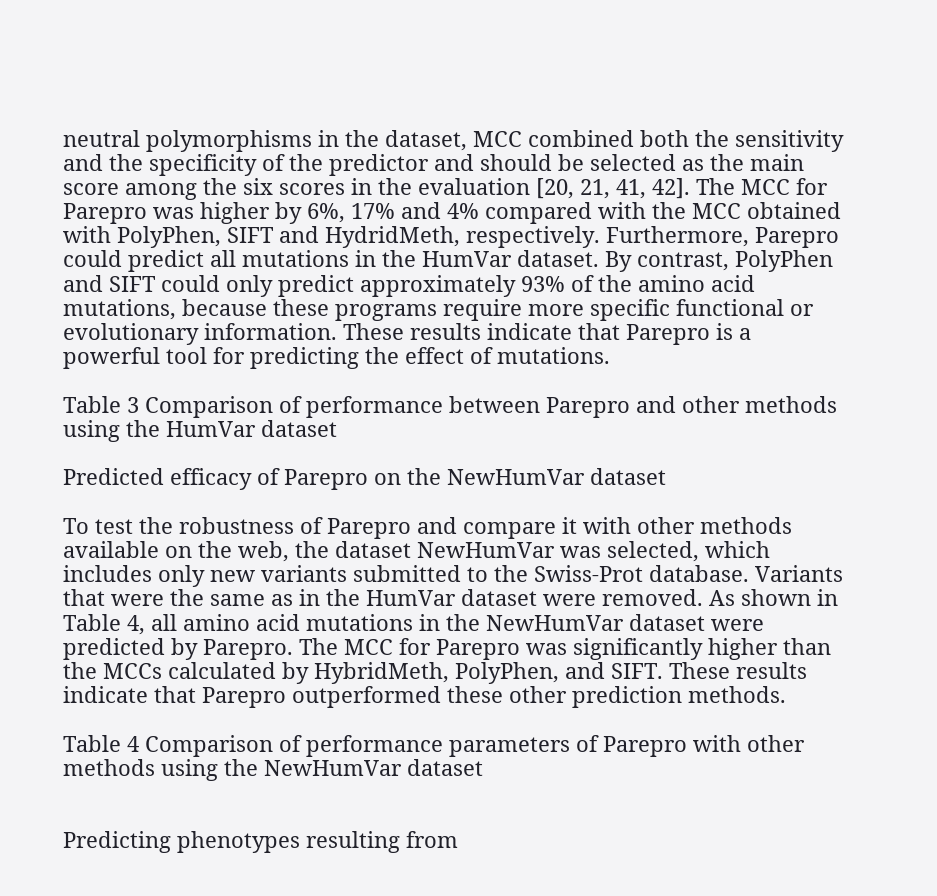neutral polymorphisms in the dataset, MCC combined both the sensitivity and the specificity of the predictor and should be selected as the main score among the six scores in the evaluation [20, 21, 41, 42]. The MCC for Parepro was higher by 6%, 17% and 4% compared with the MCC obtained with PolyPhen, SIFT and HydridMeth, respectively. Furthermore, Parepro could predict all mutations in the HumVar dataset. By contrast, PolyPhen and SIFT could only predict approximately 93% of the amino acid mutations, because these programs require more specific functional or evolutionary information. These results indicate that Parepro is a powerful tool for predicting the effect of mutations.

Table 3 Comparison of performance between Parepro and other methods using the HumVar dataset

Predicted efficacy of Parepro on the NewHumVar dataset

To test the robustness of Parepro and compare it with other methods available on the web, the dataset NewHumVar was selected, which includes only new variants submitted to the Swiss-Prot database. Variants that were the same as in the HumVar dataset were removed. As shown in Table 4, all amino acid mutations in the NewHumVar dataset were predicted by Parepro. The MCC for Parepro was significantly higher than the MCCs calculated by HybridMeth, PolyPhen, and SIFT. These results indicate that Parepro outperformed these other prediction methods.

Table 4 Comparison of performance parameters of Parepro with other methods using the NewHumVar dataset


Predicting phenotypes resulting from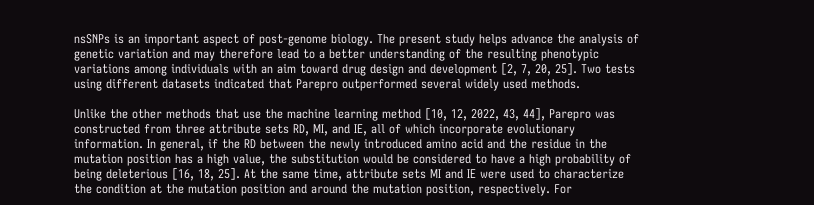nsSNPs is an important aspect of post-genome biology. The present study helps advance the analysis of genetic variation and may therefore lead to a better understanding of the resulting phenotypic variations among individuals with an aim toward drug design and development [2, 7, 20, 25]. Two tests using different datasets indicated that Parepro outperformed several widely used methods.

Unlike the other methods that use the machine learning method [10, 12, 2022, 43, 44], Parepro was constructed from three attribute sets RD, MI, and IE, all of which incorporate evolutionary information. In general, if the RD between the newly introduced amino acid and the residue in the mutation position has a high value, the substitution would be considered to have a high probability of being deleterious [16, 18, 25]. At the same time, attribute sets MI and IE were used to characterize the condition at the mutation position and around the mutation position, respectively. For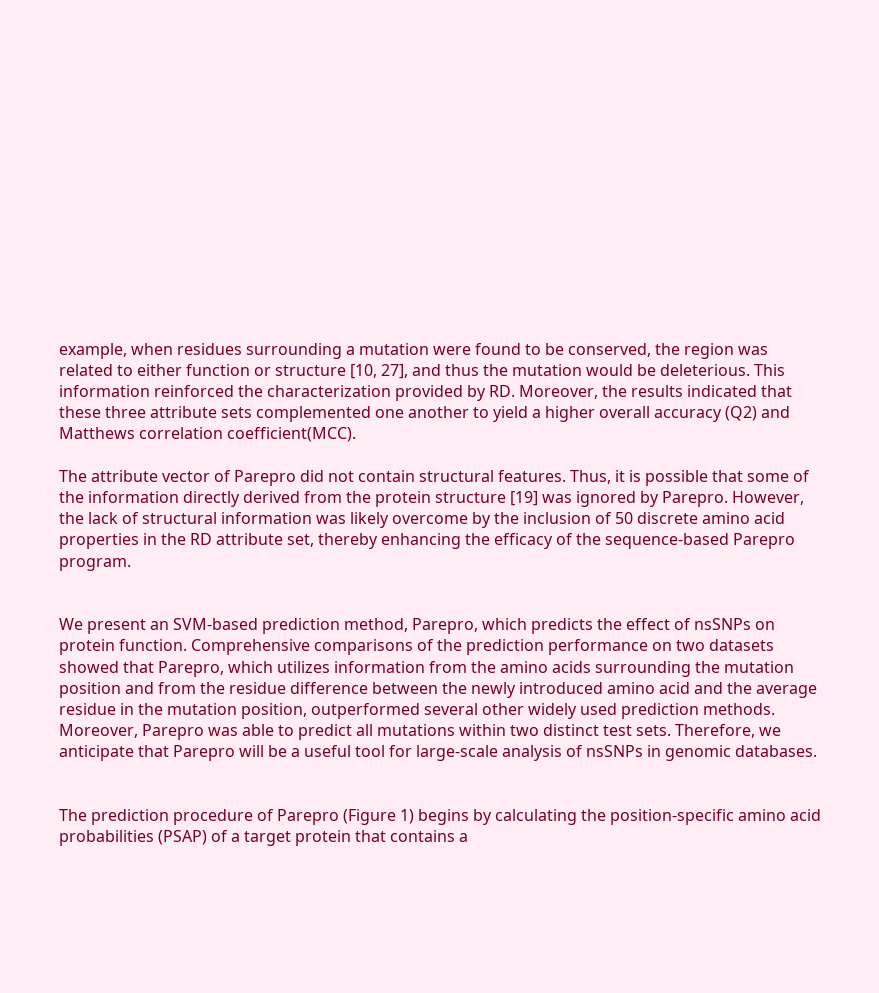example, when residues surrounding a mutation were found to be conserved, the region was related to either function or structure [10, 27], and thus the mutation would be deleterious. This information reinforced the characterization provided by RD. Moreover, the results indicated that these three attribute sets complemented one another to yield a higher overall accuracy (Q2) and Matthews correlation coefficient(MCC).

The attribute vector of Parepro did not contain structural features. Thus, it is possible that some of the information directly derived from the protein structure [19] was ignored by Parepro. However, the lack of structural information was likely overcome by the inclusion of 50 discrete amino acid properties in the RD attribute set, thereby enhancing the efficacy of the sequence-based Parepro program.


We present an SVM-based prediction method, Parepro, which predicts the effect of nsSNPs on protein function. Comprehensive comparisons of the prediction performance on two datasets showed that Parepro, which utilizes information from the amino acids surrounding the mutation position and from the residue difference between the newly introduced amino acid and the average residue in the mutation position, outperformed several other widely used prediction methods. Moreover, Parepro was able to predict all mutations within two distinct test sets. Therefore, we anticipate that Parepro will be a useful tool for large-scale analysis of nsSNPs in genomic databases.


The prediction procedure of Parepro (Figure 1) begins by calculating the position-specific amino acid probabilities (PSAP) of a target protein that contains a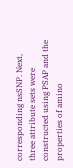corresponding nsSNP. Next, three attribute sets were constructed using PSAP and the properties of amino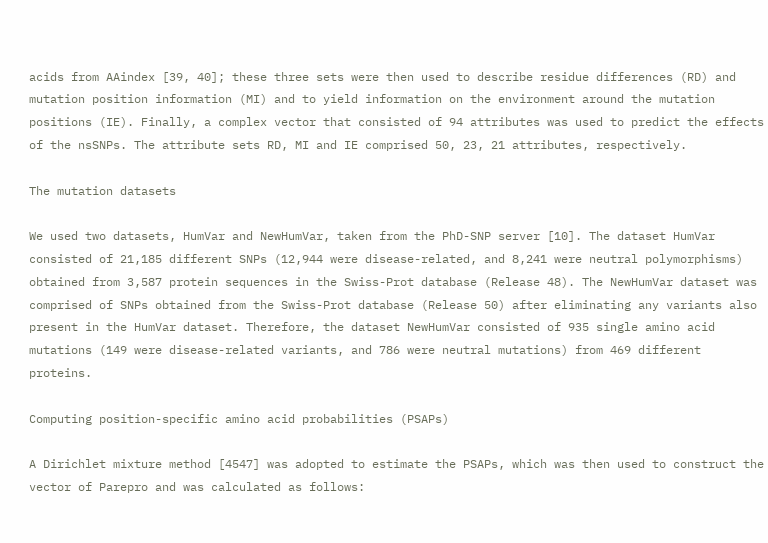acids from AAindex [39, 40]; these three sets were then used to describe residue differences (RD) and mutation position information (MI) and to yield information on the environment around the mutation positions (IE). Finally, a complex vector that consisted of 94 attributes was used to predict the effects of the nsSNPs. The attribute sets RD, MI and IE comprised 50, 23, 21 attributes, respectively.

The mutation datasets

We used two datasets, HumVar and NewHumVar, taken from the PhD-SNP server [10]. The dataset HumVar consisted of 21,185 different SNPs (12,944 were disease-related, and 8,241 were neutral polymorphisms) obtained from 3,587 protein sequences in the Swiss-Prot database (Release 48). The NewHumVar dataset was comprised of SNPs obtained from the Swiss-Prot database (Release 50) after eliminating any variants also present in the HumVar dataset. Therefore, the dataset NewHumVar consisted of 935 single amino acid mutations (149 were disease-related variants, and 786 were neutral mutations) from 469 different proteins.

Computing position-specific amino acid probabilities (PSAPs)

A Dirichlet mixture method [4547] was adopted to estimate the PSAPs, which was then used to construct the vector of Parepro and was calculated as follows: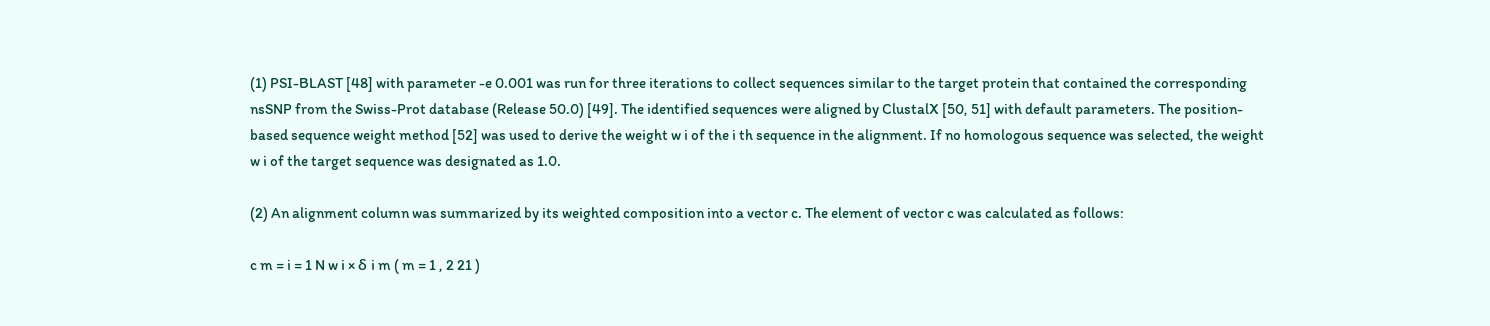(1) PSI-BLAST [48] with parameter -e 0.001 was run for three iterations to collect sequences similar to the target protein that contained the corresponding nsSNP from the Swiss-Prot database (Release 50.0) [49]. The identified sequences were aligned by ClustalX [50, 51] with default parameters. The position-based sequence weight method [52] was used to derive the weight w i of the i th sequence in the alignment. If no homologous sequence was selected, the weight w i of the target sequence was designated as 1.0.

(2) An alignment column was summarized by its weighted composition into a vector c. The element of vector c was calculated as follows:

c m = i = 1 N w i × δ i m ( m = 1 , 2 21 )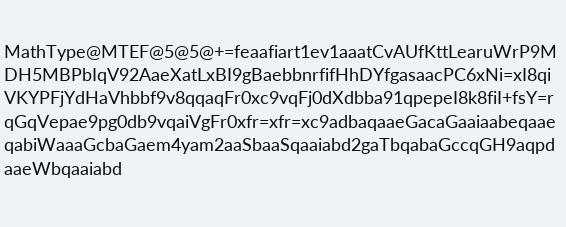MathType@MTEF@5@5@+=feaafiart1ev1aaatCvAUfKttLearuWrP9MDH5MBPbIqV92AaeXatLxBI9gBaebbnrfifHhDYfgasaacPC6xNi=xI8qiVKYPFjYdHaVhbbf9v8qqaqFr0xc9vqFj0dXdbba91qpepeI8k8fiI+fsY=rqGqVepae9pg0db9vqaiVgFr0xfr=xfr=xc9adbaqaaeGacaGaaiaabeqaaeqabiWaaaGcbaGaem4yam2aaSbaaSqaaiabd2gaTbqabaGccqGH9aqpdaaeWbqaaiabd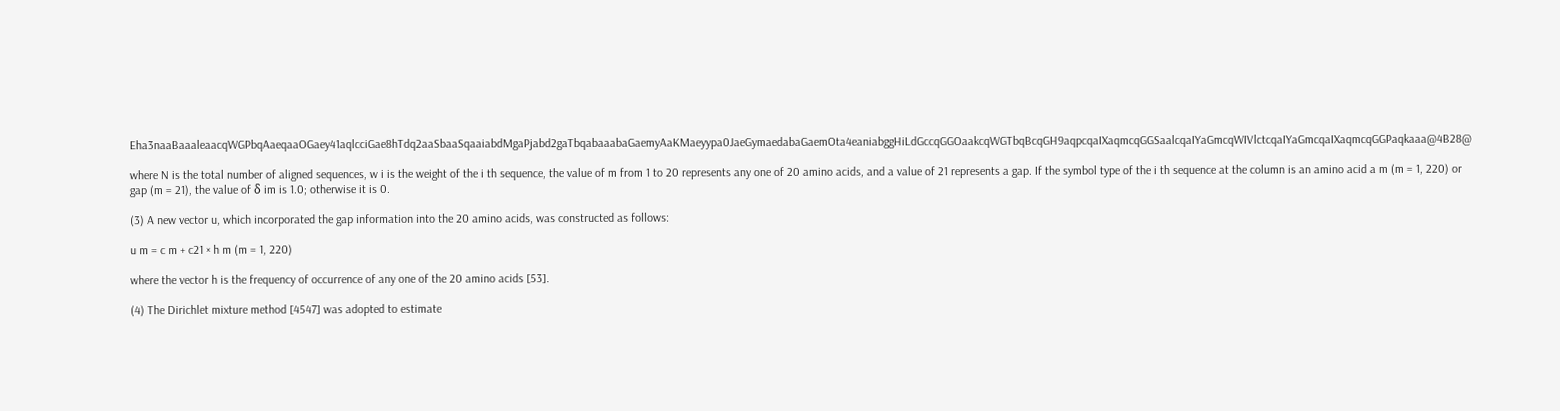Eha3naaBaaaleaacqWGPbqAaeqaaOGaey41aqlcciGae8hTdq2aaSbaaSqaaiabdMgaPjabd2gaTbqabaaabaGaemyAaKMaeyypa0JaeGymaedabaGaemOta4eaniabggHiLdGccqGGOaakcqWGTbqBcqGH9aqpcqaIXaqmcqGGSaalcqaIYaGmcqWIVlctcqaIYaGmcqaIXaqmcqGGPaqkaaa@4B28@

where N is the total number of aligned sequences, w i is the weight of the i th sequence, the value of m from 1 to 20 represents any one of 20 amino acids, and a value of 21 represents a gap. If the symbol type of the i th sequence at the column is an amino acid a m (m = 1, 220) or gap (m = 21), the value of δ im is 1.0; otherwise it is 0.

(3) A new vector u, which incorporated the gap information into the 20 amino acids, was constructed as follows:

u m = c m + c21 × h m (m = 1, 220)

where the vector h is the frequency of occurrence of any one of the 20 amino acids [53].

(4) The Dirichlet mixture method [4547] was adopted to estimate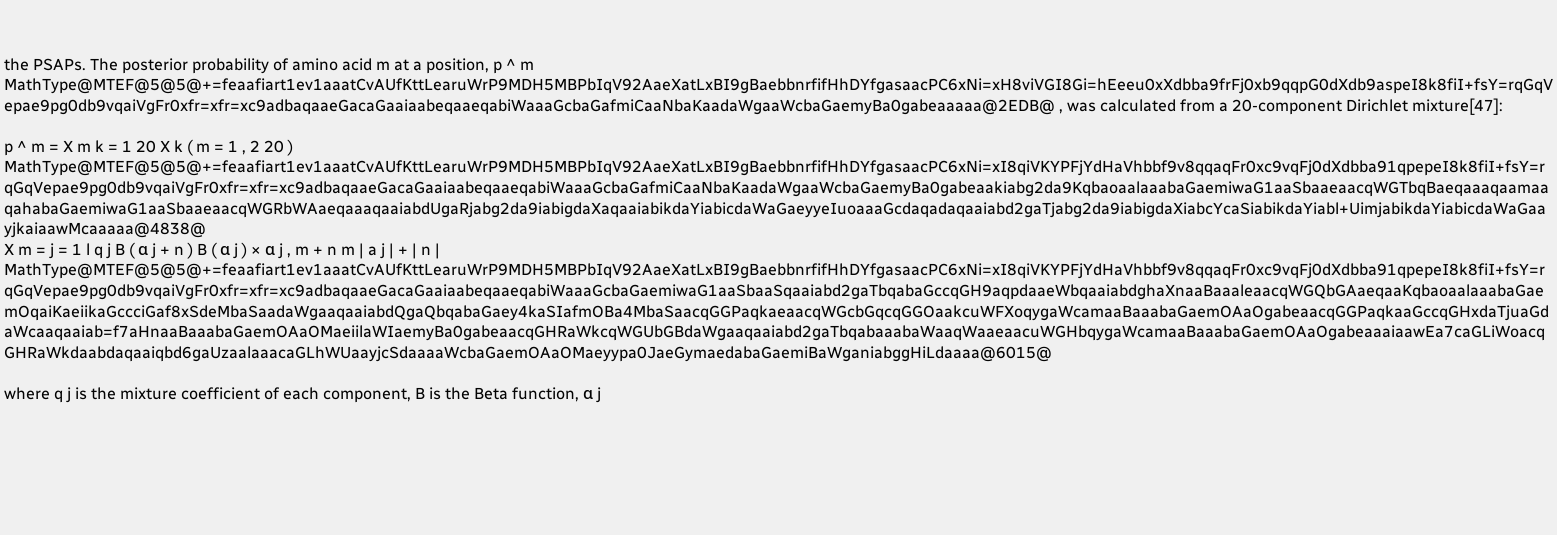the PSAPs. The posterior probability of amino acid m at a position, p ^ m MathType@MTEF@5@5@+=feaafiart1ev1aaatCvAUfKttLearuWrP9MDH5MBPbIqV92AaeXatLxBI9gBaebbnrfifHhDYfgasaacPC6xNi=xH8viVGI8Gi=hEeeu0xXdbba9frFj0xb9qqpG0dXdb9aspeI8k8fiI+fsY=rqGqVepae9pg0db9vqaiVgFr0xfr=xfr=xc9adbaqaaeGacaGaaiaabeqaaeqabiWaaaGcbaGafmiCaaNbaKaadaWgaaWcbaGaemyBa0gabeaaaaa@2EDB@ , was calculated from a 20-component Dirichlet mixture[47]:

p ^ m = X m k = 1 20 X k ( m = 1 , 2 20 ) MathType@MTEF@5@5@+=feaafiart1ev1aaatCvAUfKttLearuWrP9MDH5MBPbIqV92AaeXatLxBI9gBaebbnrfifHhDYfgasaacPC6xNi=xI8qiVKYPFjYdHaVhbbf9v8qqaqFr0xc9vqFj0dXdbba91qpepeI8k8fiI+fsY=rqGqVepae9pg0db9vqaiVgFr0xfr=xfr=xc9adbaqaaeGacaGaaiaabeqaaeqabiWaaaGcbaGafmiCaaNbaKaadaWgaaWcbaGaemyBa0gabeaakiabg2da9KqbaoaalaaabaGaemiwaG1aaSbaaeaacqWGTbqBaeqaaaqaamaaqahabaGaemiwaG1aaSbaaeaacqWGRbWAaeqaaaqaaiabdUgaRjabg2da9iabigdaXaqaaiabikdaYiabicdaWaGaeyyeIuoaaaGcdaqadaqaaiabd2gaTjabg2da9iabigdaXiabcYcaSiabikdaYiabl+UimjabikdaYiabicdaWaGaayjkaiaawMcaaaaa@4838@
X m = j = 1 l q j B ( α j + n ) B ( α j ) × α j , m + n m | a j | + | n | MathType@MTEF@5@5@+=feaafiart1ev1aaatCvAUfKttLearuWrP9MDH5MBPbIqV92AaeXatLxBI9gBaebbnrfifHhDYfgasaacPC6xNi=xI8qiVKYPFjYdHaVhbbf9v8qqaqFr0xc9vqFj0dXdbba91qpepeI8k8fiI+fsY=rqGqVepae9pg0db9vqaiVgFr0xfr=xfr=xc9adbaqaaeGacaGaaiaabeqaaeqabiWaaaGcbaGaemiwaG1aaSbaaSqaaiabd2gaTbqabaGccqGH9aqpdaaeWbqaaiabdghaXnaaBaaaleaacqWGQbGAaeqaaKqbaoaalaaabaGaemOqaiKaeiikaGccciGaf8xSdeMbaSaadaWgaaqaaiabdQgaQbqabaGaey4kaSIafmOBa4MbaSaacqGGPaqkaeaacqWGcbGqcqGGOaakcuWFXoqygaWcamaaBaaabaGaemOAaOgabeaacqGGPaqkaaGccqGHxdaTjuaGdaWcaaqaaiab=f7aHnaaBaaabaGaemOAaOMaeiilaWIaemyBa0gabeaacqGHRaWkcqWGUbGBdaWgaaqaaiabd2gaTbqabaaabaWaaqWaaeaacuWGHbqygaWcamaaBaaabaGaemOAaOgabeaaaiaawEa7caGLiWoacqGHRaWkdaabdaqaaiqbd6gaUzaalaaacaGLhWUaayjcSdaaaaWcbaGaemOAaOMaeyypa0JaeGymaedabaGaemiBaWganiabggHiLdaaaa@6015@

where q j is the mixture coefficient of each component, B is the Beta function, α j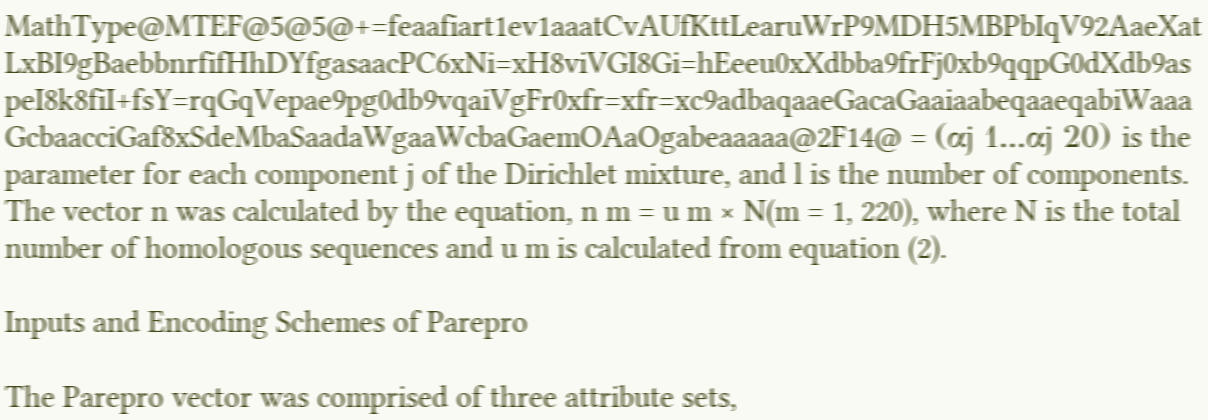MathType@MTEF@5@5@+=feaafiart1ev1aaatCvAUfKttLearuWrP9MDH5MBPbIqV92AaeXatLxBI9gBaebbnrfifHhDYfgasaacPC6xNi=xH8viVGI8Gi=hEeeu0xXdbba9frFj0xb9qqpG0dXdb9aspeI8k8fiI+fsY=rqGqVepae9pg0db9vqaiVgFr0xfr=xfr=xc9adbaqaaeGacaGaaiaabeqaaeqabiWaaaGcbaacciGaf8xSdeMbaSaadaWgaaWcbaGaemOAaOgabeaaaaa@2F14@ = (αj 1...αj 20) is the parameter for each component j of the Dirichlet mixture, and l is the number of components. The vector n was calculated by the equation, n m = u m × N(m = 1, 220), where N is the total number of homologous sequences and u m is calculated from equation (2).

Inputs and Encoding Schemes of Parepro

The Parepro vector was comprised of three attribute sets,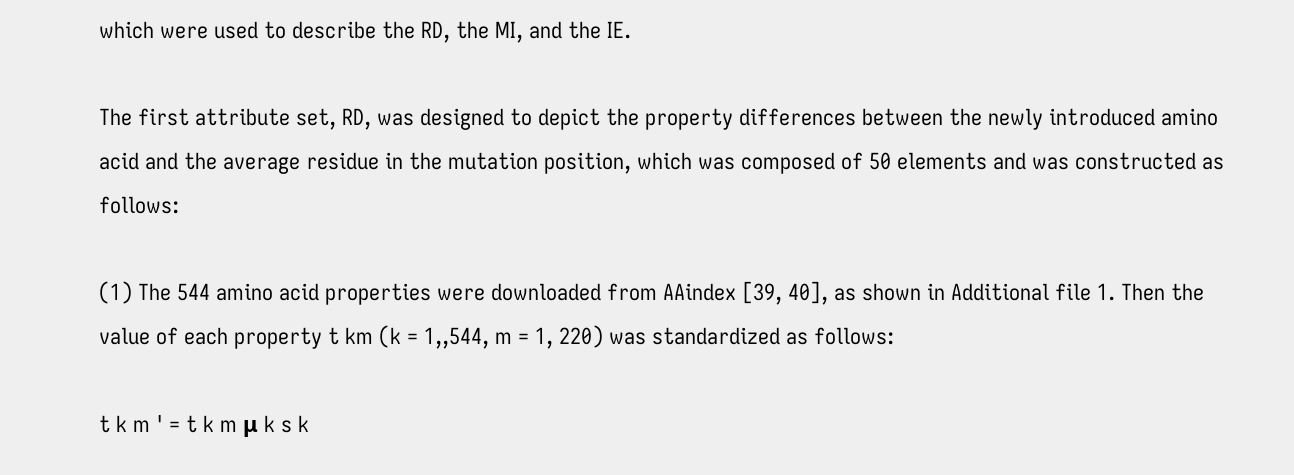which were used to describe the RD, the MI, and the IE.

The first attribute set, RD, was designed to depict the property differences between the newly introduced amino acid and the average residue in the mutation position, which was composed of 50 elements and was constructed as follows:

(1) The 544 amino acid properties were downloaded from AAindex [39, 40], as shown in Additional file 1. Then the value of each property t km (k = 1,,544, m = 1, 220) was standardized as follows:

t k m ' = t k m μ k s k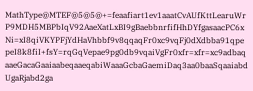MathType@MTEF@5@5@+=feaafiart1ev1aaatCvAUfKttLearuWrP9MDH5MBPbIqV92AaeXatLxBI9gBaebbnrfifHhDYfgasaacPC6xNi=xI8qiVKYPFjYdHaVhbbf9v8qqaqFr0xc9vqFj0dXdbba91qpepeI8k8fiI+fsY=rqGqVepae9pg0db9vqaiVgFr0xfr=xfr=xc9adbaqaaeGacaGaaiaabeqaaeqabiWaaaGcbaGaemiDaq3aa0baaSqaaiabdUgaRjabd2ga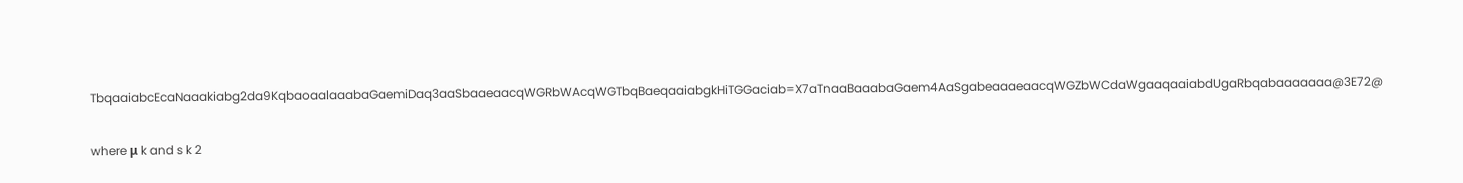TbqaaiabcEcaNaaakiabg2da9KqbaoaalaaabaGaemiDaq3aaSbaaeaacqWGRbWAcqWGTbqBaeqaaiabgkHiTGGaciab=X7aTnaaBaaabaGaem4AaSgabeaaaeaacqWGZbWCdaWgaaqaaiabdUgaRbqabaaaaaaa@3E72@

where μ k and s k 2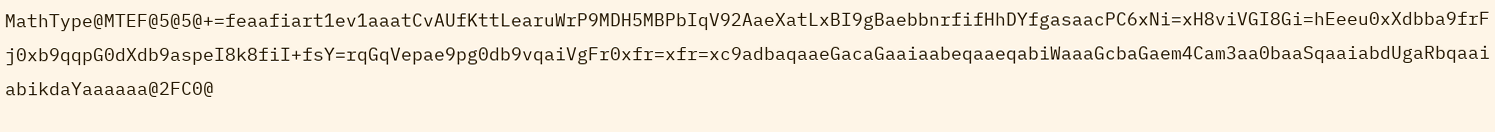MathType@MTEF@5@5@+=feaafiart1ev1aaatCvAUfKttLearuWrP9MDH5MBPbIqV92AaeXatLxBI9gBaebbnrfifHhDYfgasaacPC6xNi=xH8viVGI8Gi=hEeeu0xXdbba9frFj0xb9qqpG0dXdb9aspeI8k8fiI+fsY=rqGqVepae9pg0db9vqaiVgFr0xfr=xfr=xc9adbaqaaeGacaGaaiaabeqaaeqabiWaaaGcbaGaem4Cam3aa0baaSqaaiabdUgaRbqaaiabikdaYaaaaaa@2FC0@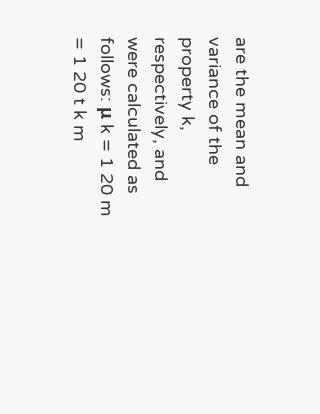are the mean and variance of the property k, respectively, and were calculated as follows: μ k = 1 20 m = 1 20 t k m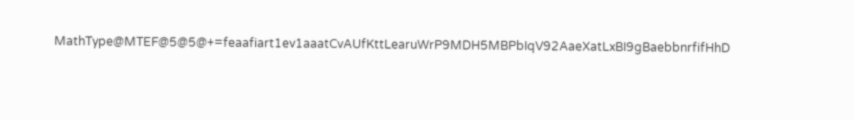MathType@MTEF@5@5@+=feaafiart1ev1aaatCvAUfKttLearuWrP9MDH5MBPbIqV92AaeXatLxBI9gBaebbnrfifHhD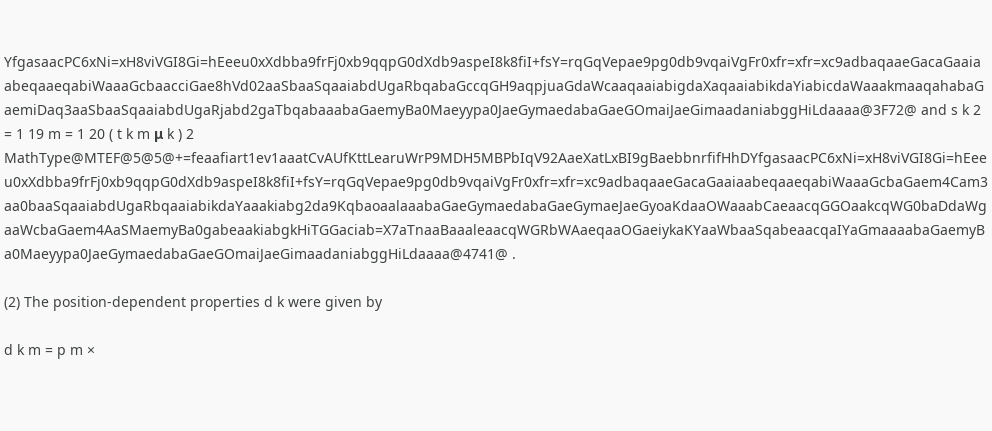YfgasaacPC6xNi=xH8viVGI8Gi=hEeeu0xXdbba9frFj0xb9qqpG0dXdb9aspeI8k8fiI+fsY=rqGqVepae9pg0db9vqaiVgFr0xfr=xfr=xc9adbaqaaeGacaGaaiaabeqaaeqabiWaaaGcbaacciGae8hVd02aaSbaaSqaaiabdUgaRbqabaGccqGH9aqpjuaGdaWcaaqaaiabigdaXaqaaiabikdaYiabicdaWaaakmaaqahabaGaemiDaq3aaSbaaSqaaiabdUgaRjabd2gaTbqabaaabaGaemyBa0Maeyypa0JaeGymaedabaGaeGOmaiJaeGimaadaniabggHiLdaaaa@3F72@ and s k 2 = 1 19 m = 1 20 ( t k m μ k ) 2 MathType@MTEF@5@5@+=feaafiart1ev1aaatCvAUfKttLearuWrP9MDH5MBPbIqV92AaeXatLxBI9gBaebbnrfifHhDYfgasaacPC6xNi=xH8viVGI8Gi=hEeeu0xXdbba9frFj0xb9qqpG0dXdb9aspeI8k8fiI+fsY=rqGqVepae9pg0db9vqaiVgFr0xfr=xfr=xc9adbaqaaeGacaGaaiaabeqaaeqabiWaaaGcbaGaem4Cam3aa0baaSqaaiabdUgaRbqaaiabikdaYaaakiabg2da9KqbaoaalaaabaGaeGymaedabaGaeGymaeJaeGyoaKdaaOWaaabCaeaacqGGOaakcqWG0baDdaWgaaWcbaGaem4AaSMaemyBa0gabeaakiabgkHiTGGaciab=X7aTnaaBaaaleaacqWGRbWAaeqaaOGaeiykaKYaaWbaaSqabeaacqaIYaGmaaaabaGaemyBa0Maeyypa0JaeGymaedabaGaeGOmaiJaeGimaadaniabggHiLdaaaa@4741@ .

(2) The position-dependent properties d k were given by

d k m = p m ×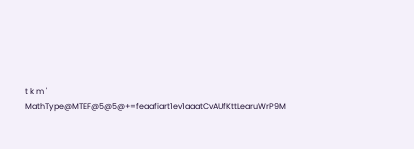t k m ' MathType@MTEF@5@5@+=feaafiart1ev1aaatCvAUfKttLearuWrP9M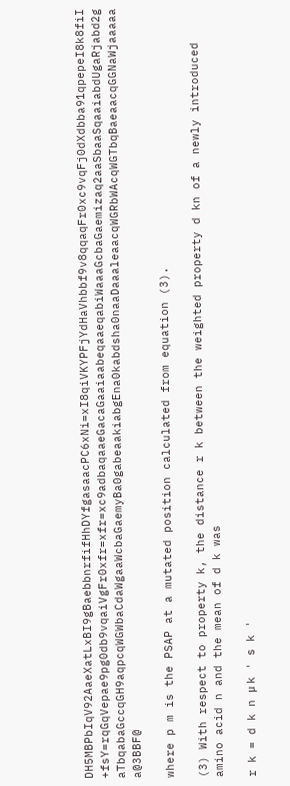DH5MBPbIqV92AaeXatLxBI9gBaebbnrfifHhDYfgasaacPC6xNi=xI8qiVKYPFjYdHaVhbbf9v8qqaqFr0xc9vqFj0dXdbba91qpepeI8k8fiI+fsY=rqGqVepae9pg0db9vqaiVgFr0xfr=xfr=xc9adbaqaaeGacaGaaiaabeqaaeqabiWaaaGcbaGaemizaq2aaSbaaSqaaiabdUgaRjabd2gaTbqabaGccqGH9aqpcqWGWbaCdaWgaaWcbaGaemyBa0gabeaakiabgEna0kabdsha0naaDaaaleaacqWGRbWAcqWGTbqBaeaacqGGNaWjaaaaaa@3BBF@

where p m is the PSAP at a mutated position calculated from equation (3).

(3) With respect to property k, the distance r k between the weighted property d kn of a newly introduced amino acid n and the mean of d k was

r k = d k n μ k ' s k '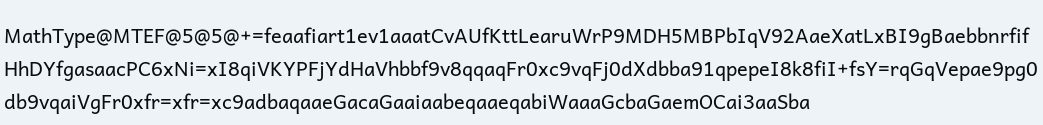MathType@MTEF@5@5@+=feaafiart1ev1aaatCvAUfKttLearuWrP9MDH5MBPbIqV92AaeXatLxBI9gBaebbnrfifHhDYfgasaacPC6xNi=xI8qiVKYPFjYdHaVhbbf9v8qqaqFr0xc9vqFj0dXdbba91qpepeI8k8fiI+fsY=rqGqVepae9pg0db9vqaiVgFr0xfr=xfr=xc9adbaqaaeGacaGaaiaabeqaaeqabiWaaaGcbaGaemOCai3aaSba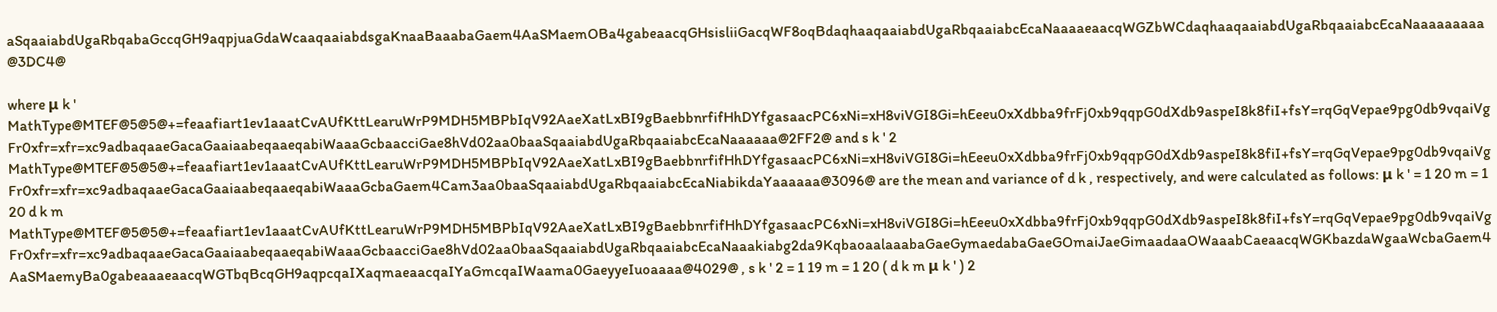aSqaaiabdUgaRbqabaGccqGH9aqpjuaGdaWcaaqaaiabdsgaKnaaBaaabaGaem4AaSMaemOBa4gabeaacqGHsisliiGacqWF8oqBdaqhaaqaaiabdUgaRbqaaiabcEcaNaaaaeaacqWGZbWCdaqhaaqaaiabdUgaRbqaaiabcEcaNaaaaaaaaa@3DC4@

where μ k ' MathType@MTEF@5@5@+=feaafiart1ev1aaatCvAUfKttLearuWrP9MDH5MBPbIqV92AaeXatLxBI9gBaebbnrfifHhDYfgasaacPC6xNi=xH8viVGI8Gi=hEeeu0xXdbba9frFj0xb9qqpG0dXdb9aspeI8k8fiI+fsY=rqGqVepae9pg0db9vqaiVgFr0xfr=xfr=xc9adbaqaaeGacaGaaiaabeqaaeqabiWaaaGcbaacciGae8hVd02aa0baaSqaaiabdUgaRbqaaiabcEcaNaaaaaa@2FF2@ and s k ' 2 MathType@MTEF@5@5@+=feaafiart1ev1aaatCvAUfKttLearuWrP9MDH5MBPbIqV92AaeXatLxBI9gBaebbnrfifHhDYfgasaacPC6xNi=xH8viVGI8Gi=hEeeu0xXdbba9frFj0xb9qqpG0dXdb9aspeI8k8fiI+fsY=rqGqVepae9pg0db9vqaiVgFr0xfr=xfr=xc9adbaqaaeGacaGaaiaabeqaaeqabiWaaaGcbaGaem4Cam3aa0baaSqaaiabdUgaRbqaaiabcEcaNiabikdaYaaaaaa@3096@ are the mean and variance of d k , respectively, and were calculated as follows: μ k ' = 1 20 m = 1 20 d k m MathType@MTEF@5@5@+=feaafiart1ev1aaatCvAUfKttLearuWrP9MDH5MBPbIqV92AaeXatLxBI9gBaebbnrfifHhDYfgasaacPC6xNi=xH8viVGI8Gi=hEeeu0xXdbba9frFj0xb9qqpG0dXdb9aspeI8k8fiI+fsY=rqGqVepae9pg0db9vqaiVgFr0xfr=xfr=xc9adbaqaaeGacaGaaiaabeqaaeqabiWaaaGcbaacciGae8hVd02aa0baaSqaaiabdUgaRbqaaiabcEcaNaaakiabg2da9KqbaoaalaaabaGaeGymaedabaGaeGOmaiJaeGimaadaaOWaaabCaeaacqWGKbazdaWgaaWcbaGaem4AaSMaemyBa0gabeaaaeaacqWGTbqBcqGH9aqpcqaIXaqmaeaacqaIYaGmcqaIWaama0GaeyyeIuoaaaa@4029@ , s k ' 2 = 1 19 m = 1 20 ( d k m μ k ' ) 2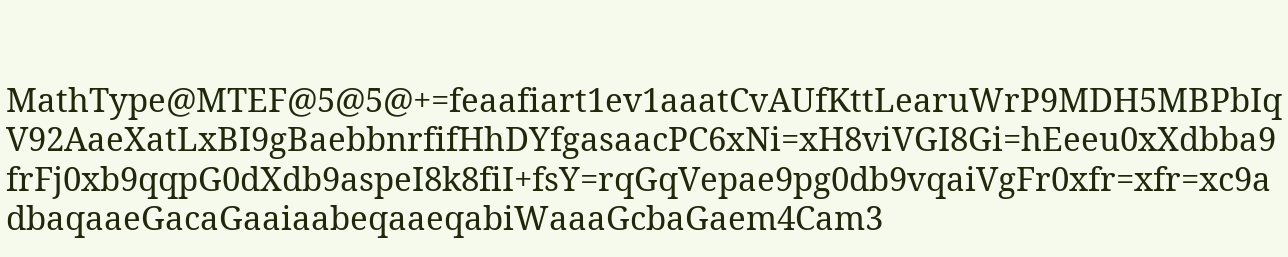MathType@MTEF@5@5@+=feaafiart1ev1aaatCvAUfKttLearuWrP9MDH5MBPbIqV92AaeXatLxBI9gBaebbnrfifHhDYfgasaacPC6xNi=xH8viVGI8Gi=hEeeu0xXdbba9frFj0xb9qqpG0dXdb9aspeI8k8fiI+fsY=rqGqVepae9pg0db9vqaiVgFr0xfr=xfr=xc9adbaqaaeGacaGaaiaabeqaaeqabiWaaaGcbaGaem4Cam3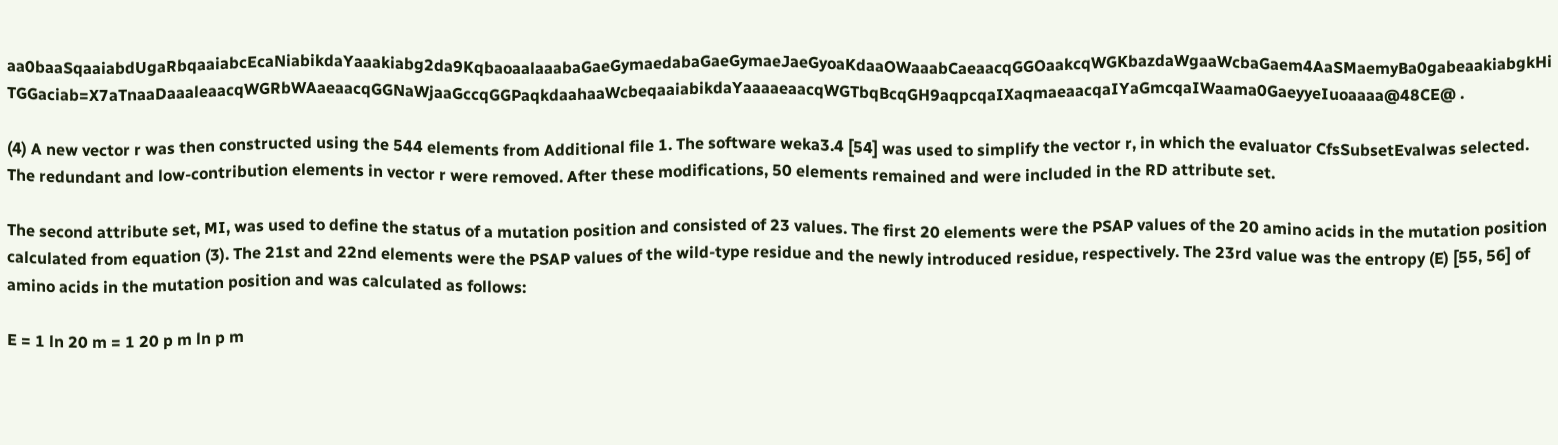aa0baaSqaaiabdUgaRbqaaiabcEcaNiabikdaYaaakiabg2da9KqbaoaalaaabaGaeGymaedabaGaeGymaeJaeGyoaKdaaOWaaabCaeaacqGGOaakcqWGKbazdaWgaaWcbaGaem4AaSMaemyBa0gabeaakiabgkHiTGGaciab=X7aTnaaDaaaleaacqWGRbWAaeaacqGGNaWjaaGccqGGPaqkdaahaaWcbeqaaiabikdaYaaaaeaacqWGTbqBcqGH9aqpcqaIXaqmaeaacqaIYaGmcqaIWaama0GaeyyeIuoaaaa@48CE@ .

(4) A new vector r was then constructed using the 544 elements from Additional file 1. The software weka3.4 [54] was used to simplify the vector r, in which the evaluator CfsSubsetEvalwas selected. The redundant and low-contribution elements in vector r were removed. After these modifications, 50 elements remained and were included in the RD attribute set.

The second attribute set, MI, was used to define the status of a mutation position and consisted of 23 values. The first 20 elements were the PSAP values of the 20 amino acids in the mutation position calculated from equation (3). The 21st and 22nd elements were the PSAP values of the wild-type residue and the newly introduced residue, respectively. The 23rd value was the entropy (E) [55, 56] of amino acids in the mutation position and was calculated as follows:

E = 1 ln 20 m = 1 20 p m ln p m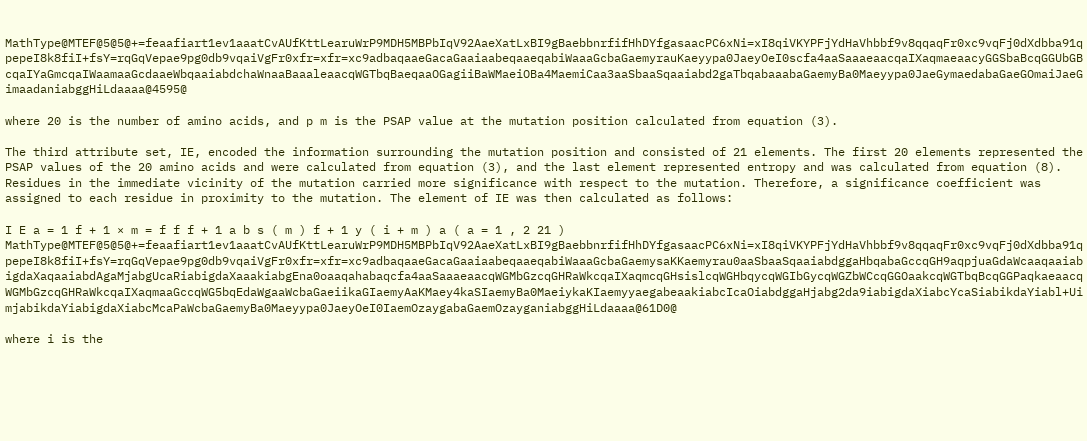MathType@MTEF@5@5@+=feaafiart1ev1aaatCvAUfKttLearuWrP9MDH5MBPbIqV92AaeXatLxBI9gBaebbnrfifHhDYfgasaacPC6xNi=xI8qiVKYPFjYdHaVhbbf9v8qqaqFr0xc9vqFj0dXdbba91qpepeI8k8fiI+fsY=rqGqVepae9pg0db9vqaiVgFr0xfr=xfr=xc9adbaqaaeGacaGaaiaabeqaaeqabiWaaaGcbaGaemyrauKaeyypa0JaeyOeI0scfa4aaSaaaeaacqaIXaqmaeaacyGGSbaBcqGGUbGBcqaIYaGmcqaIWaamaaGcdaaeWbqaaiabdchaWnaaBaaaleaacqWGTbqBaeqaaOGagiiBaWMaeiOBa4MaemiCaa3aaSbaaSqaaiabd2gaTbqabaaabaGaemyBa0Maeyypa0JaeGymaedabaGaeGOmaiJaeGimaadaniabggHiLdaaaa@4595@

where 20 is the number of amino acids, and p m is the PSAP value at the mutation position calculated from equation (3).

The third attribute set, IE, encoded the information surrounding the mutation position and consisted of 21 elements. The first 20 elements represented the PSAP values of the 20 amino acids and were calculated from equation (3), and the last element represented entropy and was calculated from equation (8). Residues in the immediate vicinity of the mutation carried more significance with respect to the mutation. Therefore, a significance coefficient was assigned to each residue in proximity to the mutation. The element of IE was then calculated as follows:

I E a = 1 f + 1 × m = f f f + 1 a b s ( m ) f + 1 y ( i + m ) a ( a = 1 , 2 21 ) MathType@MTEF@5@5@+=feaafiart1ev1aaatCvAUfKttLearuWrP9MDH5MBPbIqV92AaeXatLxBI9gBaebbnrfifHhDYfgasaacPC6xNi=xI8qiVKYPFjYdHaVhbbf9v8qqaqFr0xc9vqFj0dXdbba91qpepeI8k8fiI+fsY=rqGqVepae9pg0db9vqaiVgFr0xfr=xfr=xc9adbaqaaeGacaGaaiaabeqaaeqabiWaaaGcbaGaemysaKKaemyrau0aaSbaaSqaaiabdggaHbqabaGccqGH9aqpjuaGdaWcaaqaaiabigdaXaqaaiabdAgaMjabgUcaRiabigdaXaaakiabgEna0oaaqahabaqcfa4aaSaaaeaacqWGMbGzcqGHRaWkcqaIXaqmcqGHsislcqWGHbqycqWGIbGycqWGZbWCcqGGOaakcqWGTbqBcqGGPaqkaeaacqWGMbGzcqGHRaWkcqaIXaqmaaGccqWG5bqEdaWgaaWcbaGaeiikaGIaemyAaKMaey4kaSIaemyBa0MaeiykaKIaemyyaegabeaakiabcIcaOiabdggaHjabg2da9iabigdaXiabcYcaSiabikdaYiabl+UimjabikdaYiabigdaXiabcMcaPaWcbaGaemyBa0Maeyypa0JaeyOeI0IaemOzaygabaGaemOzayganiabggHiLdaaaa@61D0@

where i is the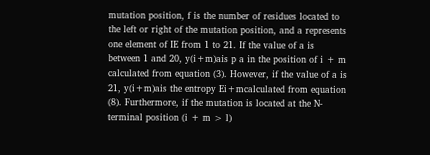mutation position, f is the number of residues located to the left or right of the mutation position, and a represents one element of IE from 1 to 21. If the value of a is between 1 and 20, y(i+m)ais p a in the position of i + m calculated from equation (3). However, if the value of a is 21, y(i+m)ais the entropy Ei+mcalculated from equation (8). Furthermore, if the mutation is located at the N-terminal position (i + m > l)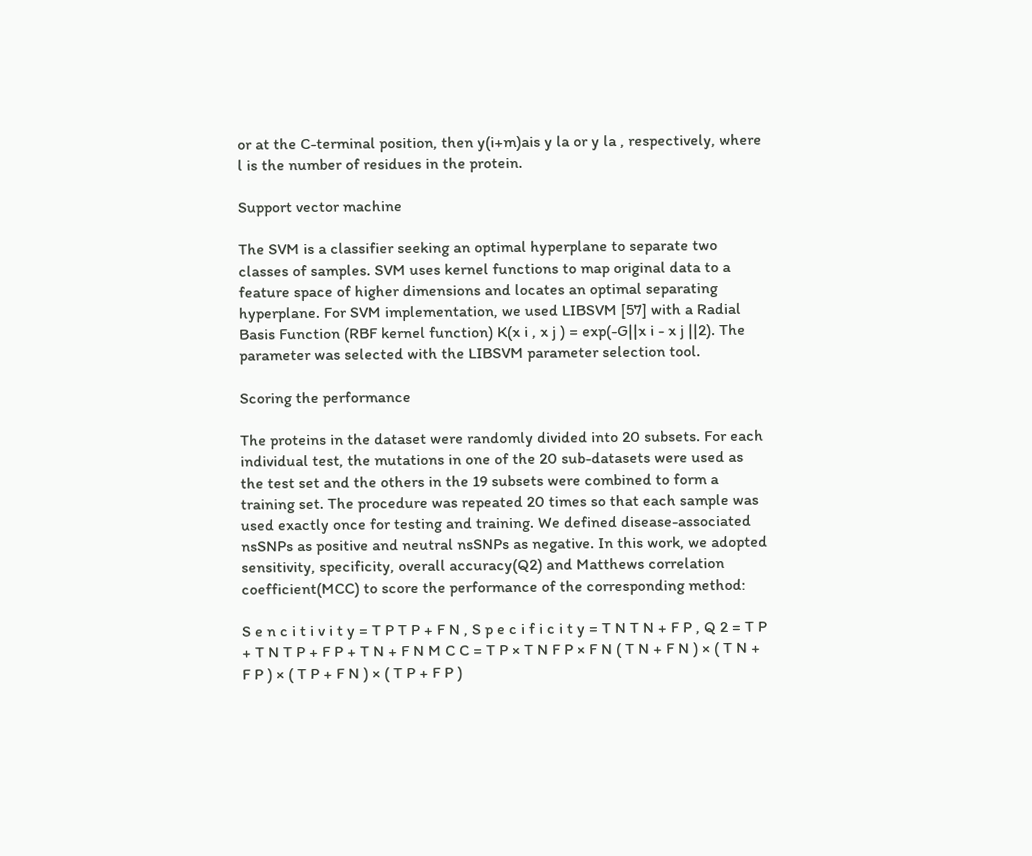or at the C-terminal position, then y(i+m)ais y la or y la , respectively, where l is the number of residues in the protein.

Support vector machine

The SVM is a classifier seeking an optimal hyperplane to separate two classes of samples. SVM uses kernel functions to map original data to a feature space of higher dimensions and locates an optimal separating hyperplane. For SVM implementation, we used LIBSVM [57] with a Radial Basis Function (RBF kernel function) K(x i , x j ) = exp(-G||x i - x j ||2). The parameter was selected with the LIBSVM parameter selection tool.

Scoring the performance

The proteins in the dataset were randomly divided into 20 subsets. For each individual test, the mutations in one of the 20 sub-datasets were used as the test set and the others in the 19 subsets were combined to form a training set. The procedure was repeated 20 times so that each sample was used exactly once for testing and training. We defined disease-associated nsSNPs as positive and neutral nsSNPs as negative. In this work, we adopted sensitivity, specificity, overall accuracy(Q2) and Matthews correlation coefficient(MCC) to score the performance of the corresponding method:

S e n c i t i v i t y = T P T P + F N , S p e c i f i c i t y = T N T N + F P , Q 2 = T P + T N T P + F P + T N + F N M C C = T P × T N F P × F N ( T N + F N ) × ( T N + F P ) × ( T P + F N ) × ( T P + F P )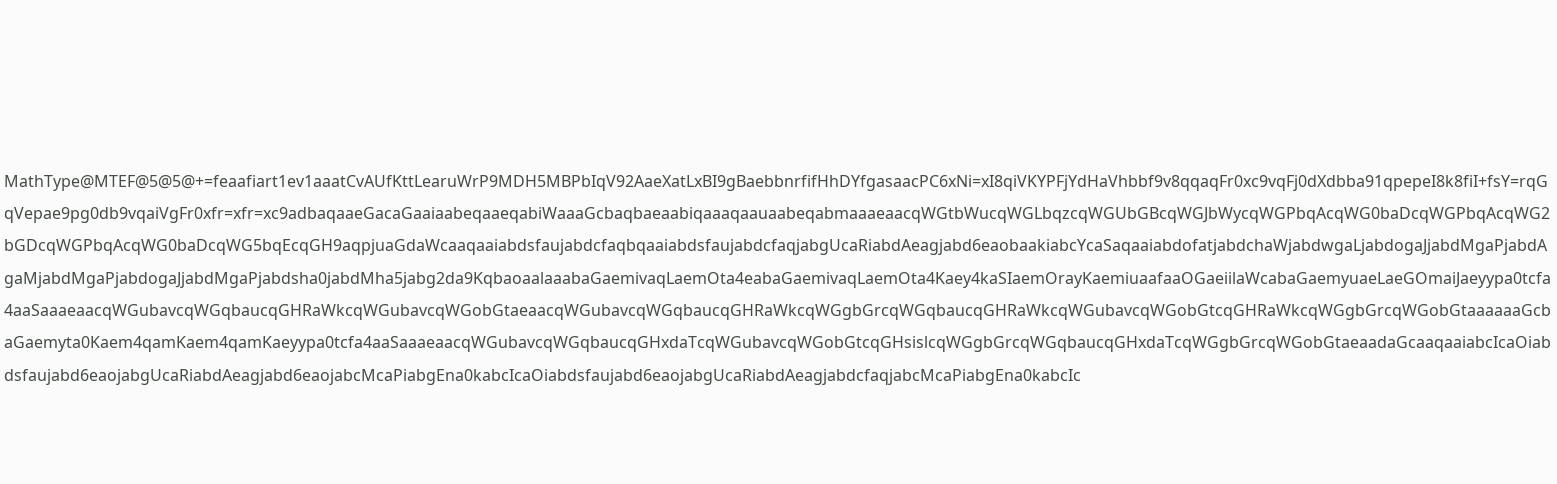MathType@MTEF@5@5@+=feaafiart1ev1aaatCvAUfKttLearuWrP9MDH5MBPbIqV92AaeXatLxBI9gBaebbnrfifHhDYfgasaacPC6xNi=xI8qiVKYPFjYdHaVhbbf9v8qqaqFr0xc9vqFj0dXdbba91qpepeI8k8fiI+fsY=rqGqVepae9pg0db9vqaiVgFr0xfr=xfr=xc9adbaqaaeGacaGaaiaabeqaaeqabiWaaaGcbaqbaeaabiqaaaqaauaabeqabmaaaeaacqWGtbWucqWGLbqzcqWGUbGBcqWGJbWycqWGPbqAcqWG0baDcqWGPbqAcqWG2bGDcqWGPbqAcqWG0baDcqWG5bqEcqGH9aqpjuaGdaWcaaqaaiabdsfaujabdcfaqbqaaiabdsfaujabdcfaqjabgUcaRiabdAeagjabd6eaobaakiabcYcaSaqaaiabdofatjabdchaWjabdwgaLjabdogaJjabdMgaPjabdAgaMjabdMgaPjabdogaJjabdMgaPjabdsha0jabdMha5jabg2da9KqbaoaalaaabaGaemivaqLaemOta4eabaGaemivaqLaemOta4Kaey4kaSIaemOrayKaemiuaafaaOGaeiilaWcabaGaemyuaeLaeGOmaiJaeyypa0tcfa4aaSaaaeaacqWGubavcqWGqbaucqGHRaWkcqWGubavcqWGobGtaeaacqWGubavcqWGqbaucqGHRaWkcqWGgbGrcqWGqbaucqGHRaWkcqWGubavcqWGobGtcqGHRaWkcqWGgbGrcqWGobGtaaaaaaGcbaGaemyta0Kaem4qamKaem4qamKaeyypa0tcfa4aaSaaaeaacqWGubavcqWGqbaucqGHxdaTcqWGubavcqWGobGtcqGHsislcqWGgbGrcqWGqbaucqGHxdaTcqWGgbGrcqWGobGtaeaadaGcaaqaaiabcIcaOiabdsfaujabd6eaojabgUcaRiabdAeagjabd6eaojabcMcaPiabgEna0kabcIcaOiabdsfaujabd6eaojabgUcaRiabdAeagjabdcfaqjabcMcaPiabgEna0kabcIc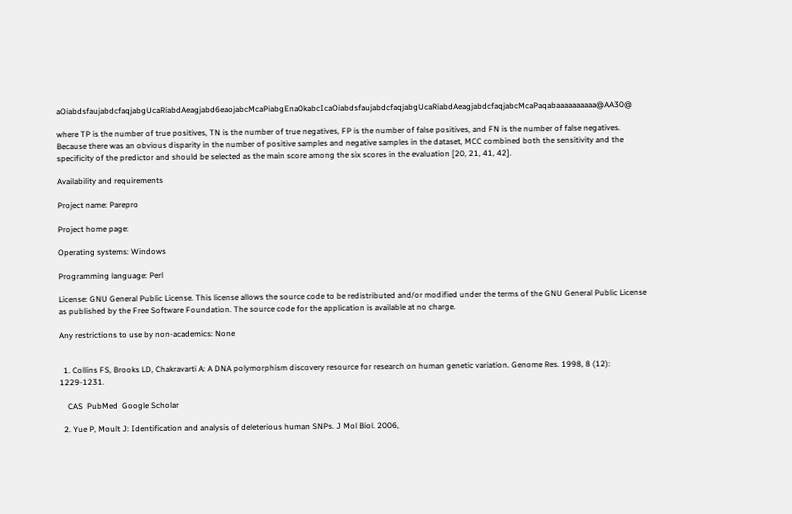aOiabdsfaujabdcfaqjabgUcaRiabdAeagjabd6eaojabcMcaPiabgEna0kabcIcaOiabdsfaujabdcfaqjabgUcaRiabdAeagjabdcfaqjabcMcaPaqabaaaaaaaaaa@AA30@

where TP is the number of true positives, TN is the number of true negatives, FP is the number of false positives, and FN is the number of false negatives. Because there was an obvious disparity in the number of positive samples and negative samples in the dataset, MCC combined both the sensitivity and the specificity of the predictor and should be selected as the main score among the six scores in the evaluation [20, 21, 41, 42].

Availability and requirements

Project name: Parepro

Project home page:

Operating systems: Windows

Programming language: Perl

License: GNU General Public License. This license allows the source code to be redistributed and/or modified under the terms of the GNU General Public License as published by the Free Software Foundation. The source code for the application is available at no charge.

Any restrictions to use by non-academics: None


  1. Collins FS, Brooks LD, Chakravarti A: A DNA polymorphism discovery resource for research on human genetic variation. Genome Res. 1998, 8 (12): 1229-1231.

    CAS  PubMed  Google Scholar

  2. Yue P, Moult J: Identification and analysis of deleterious human SNPs. J Mol Biol. 2006,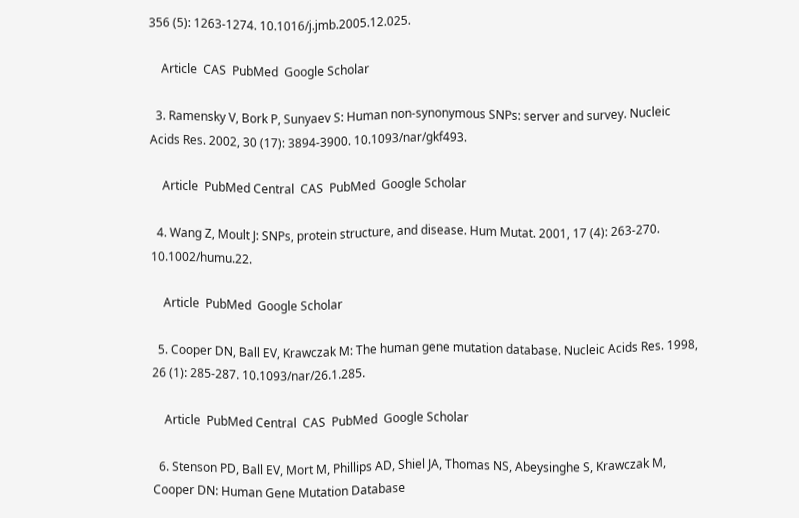356 (5): 1263-1274. 10.1016/j.jmb.2005.12.025.

    Article  CAS  PubMed  Google Scholar

  3. Ramensky V, Bork P, Sunyaev S: Human non-synonymous SNPs: server and survey. Nucleic Acids Res. 2002, 30 (17): 3894-3900. 10.1093/nar/gkf493.

    Article  PubMed Central  CAS  PubMed  Google Scholar

  4. Wang Z, Moult J: SNPs, protein structure, and disease. Hum Mutat. 2001, 17 (4): 263-270. 10.1002/humu.22.

    Article  PubMed  Google Scholar

  5. Cooper DN, Ball EV, Krawczak M: The human gene mutation database. Nucleic Acids Res. 1998, 26 (1): 285-287. 10.1093/nar/26.1.285.

    Article  PubMed Central  CAS  PubMed  Google Scholar

  6. Stenson PD, Ball EV, Mort M, Phillips AD, Shiel JA, Thomas NS, Abeysinghe S, Krawczak M, Cooper DN: Human Gene Mutation Database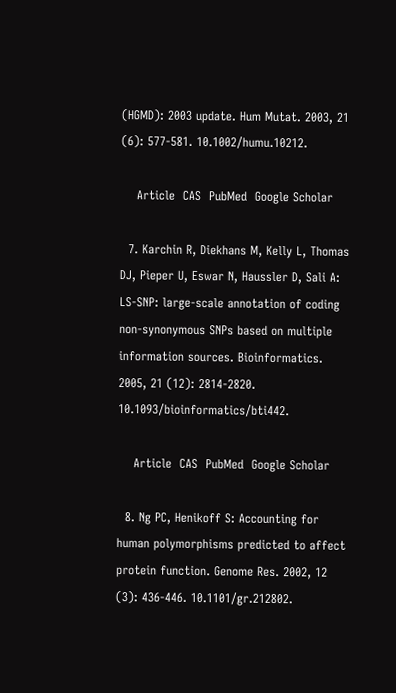(HGMD): 2003 update. Hum Mutat. 2003, 21 (6): 577-581. 10.1002/humu.10212.

    Article  CAS  PubMed  Google Scholar

  7. Karchin R, Diekhans M, Kelly L, Thomas DJ, Pieper U, Eswar N, Haussler D, Sali A: LS-SNP: large-scale annotation of coding non-synonymous SNPs based on multiple information sources. Bioinformatics. 2005, 21 (12): 2814-2820. 10.1093/bioinformatics/bti442.

    Article  CAS  PubMed  Google Scholar

  8. Ng PC, Henikoff S: Accounting for human polymorphisms predicted to affect protein function. Genome Res. 2002, 12 (3): 436-446. 10.1101/gr.212802.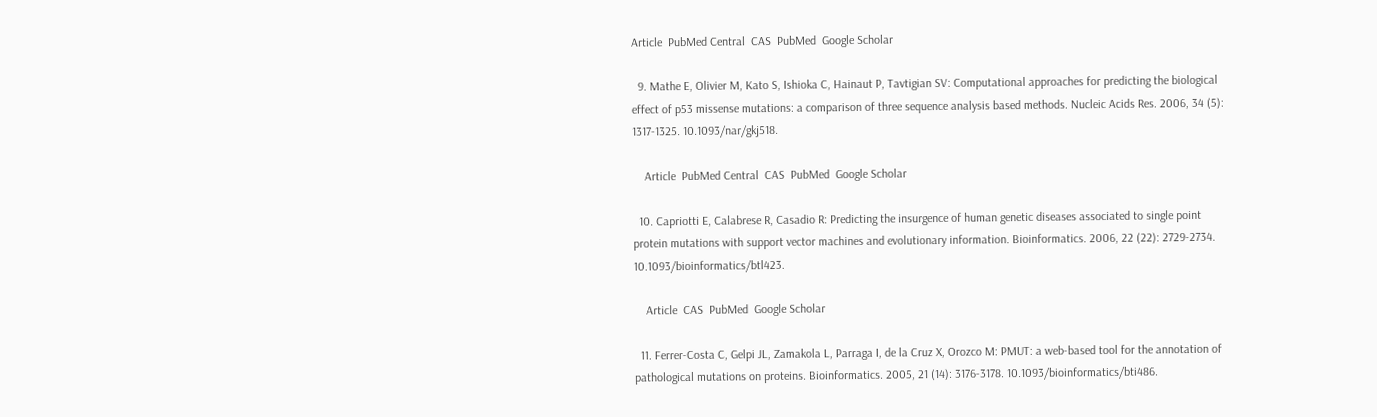Article  PubMed Central  CAS  PubMed  Google Scholar

  9. Mathe E, Olivier M, Kato S, Ishioka C, Hainaut P, Tavtigian SV: Computational approaches for predicting the biological effect of p53 missense mutations: a comparison of three sequence analysis based methods. Nucleic Acids Res. 2006, 34 (5): 1317-1325. 10.1093/nar/gkj518.

    Article  PubMed Central  CAS  PubMed  Google Scholar

  10. Capriotti E, Calabrese R, Casadio R: Predicting the insurgence of human genetic diseases associated to single point protein mutations with support vector machines and evolutionary information. Bioinformatics. 2006, 22 (22): 2729-2734. 10.1093/bioinformatics/btl423.

    Article  CAS  PubMed  Google Scholar

  11. Ferrer-Costa C, Gelpi JL, Zamakola L, Parraga I, de la Cruz X, Orozco M: PMUT: a web-based tool for the annotation of pathological mutations on proteins. Bioinformatics. 2005, 21 (14): 3176-3178. 10.1093/bioinformatics/bti486.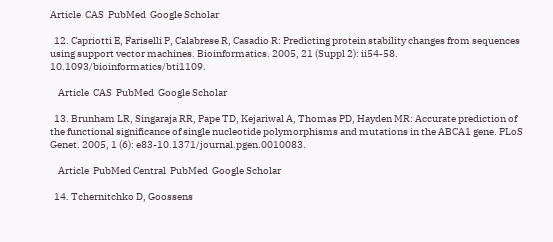Article  CAS  PubMed  Google Scholar

  12. Capriotti E, Fariselli P, Calabrese R, Casadio R: Predicting protein stability changes from sequences using support vector machines. Bioinformatics. 2005, 21 (Suppl 2): ii54-58. 10.1093/bioinformatics/bti1109.

    Article  CAS  PubMed  Google Scholar

  13. Brunham LR, Singaraja RR, Pape TD, Kejariwal A, Thomas PD, Hayden MR: Accurate prediction of the functional significance of single nucleotide polymorphisms and mutations in the ABCA1 gene. PLoS Genet. 2005, 1 (6): e83-10.1371/journal.pgen.0010083.

    Article  PubMed Central  PubMed  Google Scholar

  14. Tchernitchko D, Goossens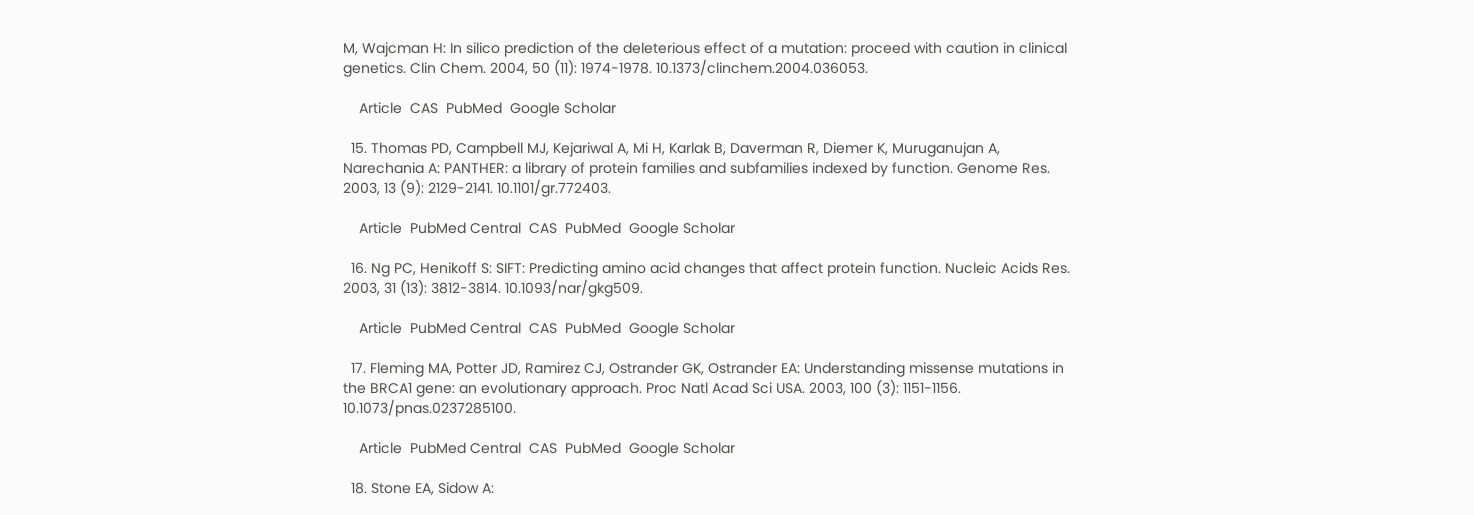M, Wajcman H: In silico prediction of the deleterious effect of a mutation: proceed with caution in clinical genetics. Clin Chem. 2004, 50 (11): 1974-1978. 10.1373/clinchem.2004.036053.

    Article  CAS  PubMed  Google Scholar

  15. Thomas PD, Campbell MJ, Kejariwal A, Mi H, Karlak B, Daverman R, Diemer K, Muruganujan A, Narechania A: PANTHER: a library of protein families and subfamilies indexed by function. Genome Res. 2003, 13 (9): 2129-2141. 10.1101/gr.772403.

    Article  PubMed Central  CAS  PubMed  Google Scholar

  16. Ng PC, Henikoff S: SIFT: Predicting amino acid changes that affect protein function. Nucleic Acids Res. 2003, 31 (13): 3812-3814. 10.1093/nar/gkg509.

    Article  PubMed Central  CAS  PubMed  Google Scholar

  17. Fleming MA, Potter JD, Ramirez CJ, Ostrander GK, Ostrander EA: Understanding missense mutations in the BRCA1 gene: an evolutionary approach. Proc Natl Acad Sci USA. 2003, 100 (3): 1151-1156. 10.1073/pnas.0237285100.

    Article  PubMed Central  CAS  PubMed  Google Scholar

  18. Stone EA, Sidow A: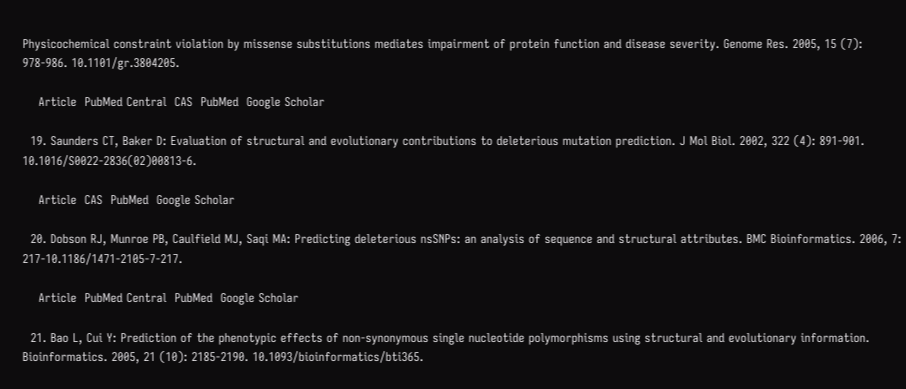Physicochemical constraint violation by missense substitutions mediates impairment of protein function and disease severity. Genome Res. 2005, 15 (7): 978-986. 10.1101/gr.3804205.

    Article  PubMed Central  CAS  PubMed  Google Scholar

  19. Saunders CT, Baker D: Evaluation of structural and evolutionary contributions to deleterious mutation prediction. J Mol Biol. 2002, 322 (4): 891-901. 10.1016/S0022-2836(02)00813-6.

    Article  CAS  PubMed  Google Scholar

  20. Dobson RJ, Munroe PB, Caulfield MJ, Saqi MA: Predicting deleterious nsSNPs: an analysis of sequence and structural attributes. BMC Bioinformatics. 2006, 7: 217-10.1186/1471-2105-7-217.

    Article  PubMed Central  PubMed  Google Scholar

  21. Bao L, Cui Y: Prediction of the phenotypic effects of non-synonymous single nucleotide polymorphisms using structural and evolutionary information. Bioinformatics. 2005, 21 (10): 2185-2190. 10.1093/bioinformatics/bti365.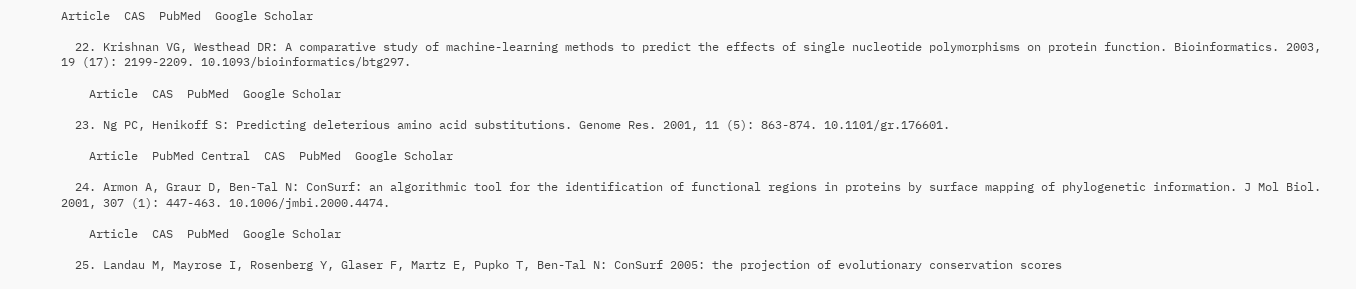Article  CAS  PubMed  Google Scholar

  22. Krishnan VG, Westhead DR: A comparative study of machine-learning methods to predict the effects of single nucleotide polymorphisms on protein function. Bioinformatics. 2003, 19 (17): 2199-2209. 10.1093/bioinformatics/btg297.

    Article  CAS  PubMed  Google Scholar

  23. Ng PC, Henikoff S: Predicting deleterious amino acid substitutions. Genome Res. 2001, 11 (5): 863-874. 10.1101/gr.176601.

    Article  PubMed Central  CAS  PubMed  Google Scholar

  24. Armon A, Graur D, Ben-Tal N: ConSurf: an algorithmic tool for the identification of functional regions in proteins by surface mapping of phylogenetic information. J Mol Biol. 2001, 307 (1): 447-463. 10.1006/jmbi.2000.4474.

    Article  CAS  PubMed  Google Scholar

  25. Landau M, Mayrose I, Rosenberg Y, Glaser F, Martz E, Pupko T, Ben-Tal N: ConSurf 2005: the projection of evolutionary conservation scores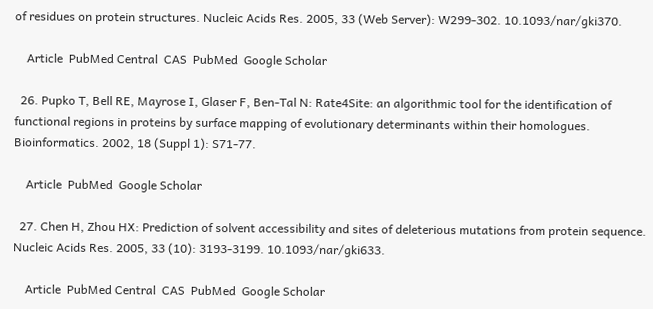of residues on protein structures. Nucleic Acids Res. 2005, 33 (Web Server): W299-302. 10.1093/nar/gki370.

    Article  PubMed Central  CAS  PubMed  Google Scholar

  26. Pupko T, Bell RE, Mayrose I, Glaser F, Ben-Tal N: Rate4Site: an algorithmic tool for the identification of functional regions in proteins by surface mapping of evolutionary determinants within their homologues. Bioinformatics. 2002, 18 (Suppl 1): S71-77.

    Article  PubMed  Google Scholar

  27. Chen H, Zhou HX: Prediction of solvent accessibility and sites of deleterious mutations from protein sequence. Nucleic Acids Res. 2005, 33 (10): 3193-3199. 10.1093/nar/gki633.

    Article  PubMed Central  CAS  PubMed  Google Scholar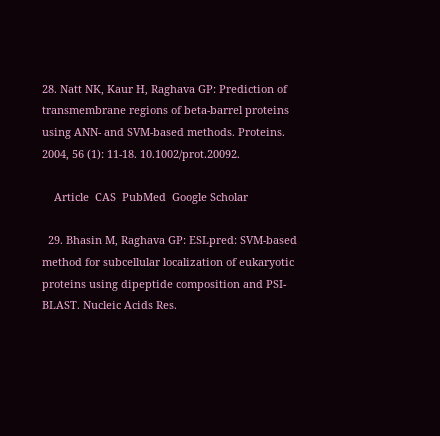28. Natt NK, Kaur H, Raghava GP: Prediction of transmembrane regions of beta-barrel proteins using ANN- and SVM-based methods. Proteins. 2004, 56 (1): 11-18. 10.1002/prot.20092.

    Article  CAS  PubMed  Google Scholar

  29. Bhasin M, Raghava GP: ESLpred: SVM-based method for subcellular localization of eukaryotic proteins using dipeptide composition and PSI-BLAST. Nucleic Acids Res.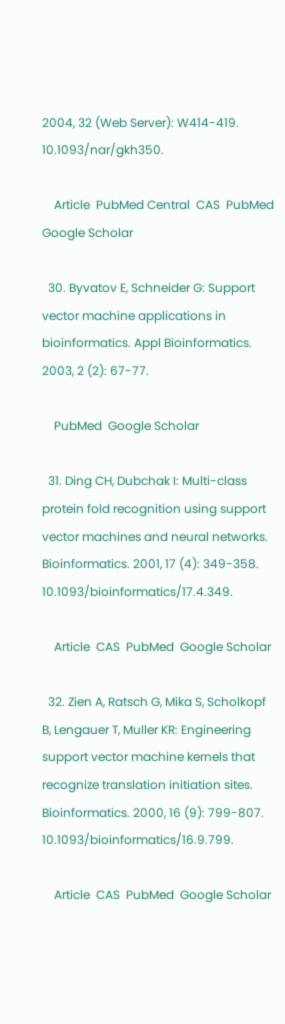2004, 32 (Web Server): W414-419. 10.1093/nar/gkh350.

    Article  PubMed Central  CAS  PubMed  Google Scholar

  30. Byvatov E, Schneider G: Support vector machine applications in bioinformatics. Appl Bioinformatics. 2003, 2 (2): 67-77.

    PubMed  Google Scholar

  31. Ding CH, Dubchak I: Multi-class protein fold recognition using support vector machines and neural networks. Bioinformatics. 2001, 17 (4): 349-358. 10.1093/bioinformatics/17.4.349.

    Article  CAS  PubMed  Google Scholar

  32. Zien A, Ratsch G, Mika S, Scholkopf B, Lengauer T, Muller KR: Engineering support vector machine kernels that recognize translation initiation sites. Bioinformatics. 2000, 16 (9): 799-807. 10.1093/bioinformatics/16.9.799.

    Article  CAS  PubMed  Google Scholar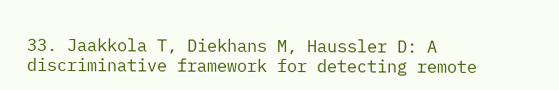33. Jaakkola T, Diekhans M, Haussler D: A discriminative framework for detecting remote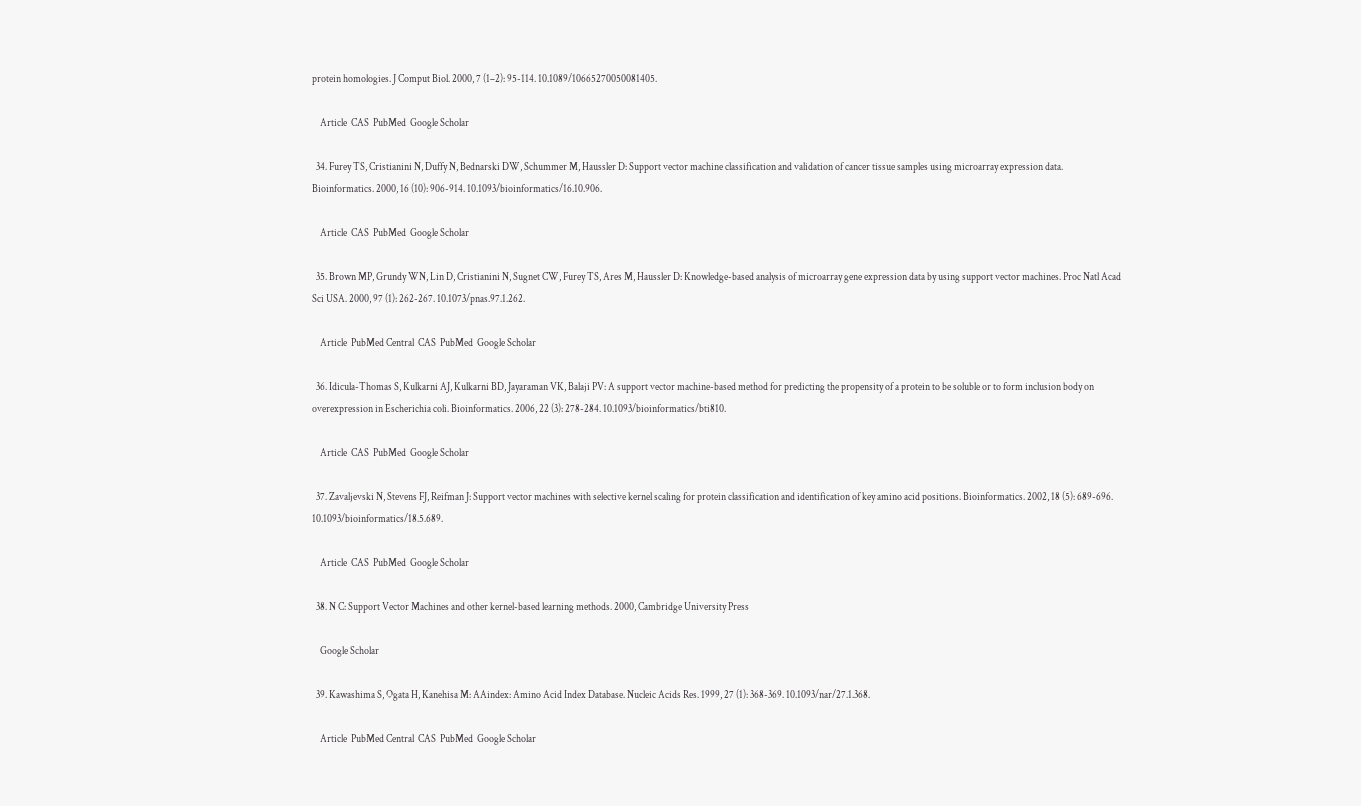protein homologies. J Comput Biol. 2000, 7 (1–2): 95-114. 10.1089/10665270050081405.

    Article  CAS  PubMed  Google Scholar

  34. Furey TS, Cristianini N, Duffy N, Bednarski DW, Schummer M, Haussler D: Support vector machine classification and validation of cancer tissue samples using microarray expression data. Bioinformatics. 2000, 16 (10): 906-914. 10.1093/bioinformatics/16.10.906.

    Article  CAS  PubMed  Google Scholar

  35. Brown MP, Grundy WN, Lin D, Cristianini N, Sugnet CW, Furey TS, Ares M, Haussler D: Knowledge-based analysis of microarray gene expression data by using support vector machines. Proc Natl Acad Sci USA. 2000, 97 (1): 262-267. 10.1073/pnas.97.1.262.

    Article  PubMed Central  CAS  PubMed  Google Scholar

  36. Idicula-Thomas S, Kulkarni AJ, Kulkarni BD, Jayaraman VK, Balaji PV: A support vector machine-based method for predicting the propensity of a protein to be soluble or to form inclusion body on overexpression in Escherichia coli. Bioinformatics. 2006, 22 (3): 278-284. 10.1093/bioinformatics/bti810.

    Article  CAS  PubMed  Google Scholar

  37. Zavaljevski N, Stevens FJ, Reifman J: Support vector machines with selective kernel scaling for protein classification and identification of key amino acid positions. Bioinformatics. 2002, 18 (5): 689-696. 10.1093/bioinformatics/18.5.689.

    Article  CAS  PubMed  Google Scholar

  38. N C: Support Vector Machines and other kernel-based learning methods. 2000, Cambridge University Press

    Google Scholar

  39. Kawashima S, Ogata H, Kanehisa M: AAindex: Amino Acid Index Database. Nucleic Acids Res. 1999, 27 (1): 368-369. 10.1093/nar/27.1.368.

    Article  PubMed Central  CAS  PubMed  Google Scholar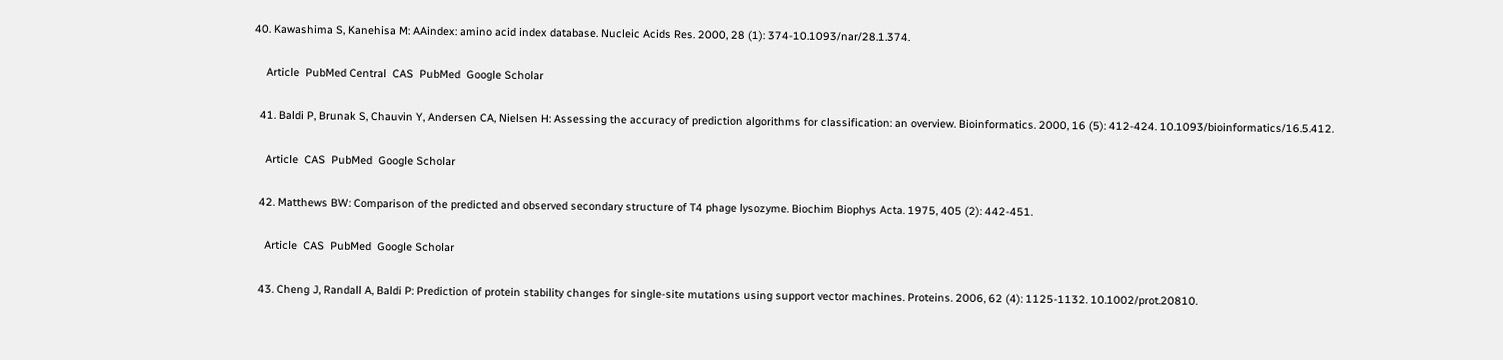40. Kawashima S, Kanehisa M: AAindex: amino acid index database. Nucleic Acids Res. 2000, 28 (1): 374-10.1093/nar/28.1.374.

    Article  PubMed Central  CAS  PubMed  Google Scholar

  41. Baldi P, Brunak S, Chauvin Y, Andersen CA, Nielsen H: Assessing the accuracy of prediction algorithms for classification: an overview. Bioinformatics. 2000, 16 (5): 412-424. 10.1093/bioinformatics/16.5.412.

    Article  CAS  PubMed  Google Scholar

  42. Matthews BW: Comparison of the predicted and observed secondary structure of T4 phage lysozyme. Biochim Biophys Acta. 1975, 405 (2): 442-451.

    Article  CAS  PubMed  Google Scholar

  43. Cheng J, Randall A, Baldi P: Prediction of protein stability changes for single-site mutations using support vector machines. Proteins. 2006, 62 (4): 1125-1132. 10.1002/prot.20810.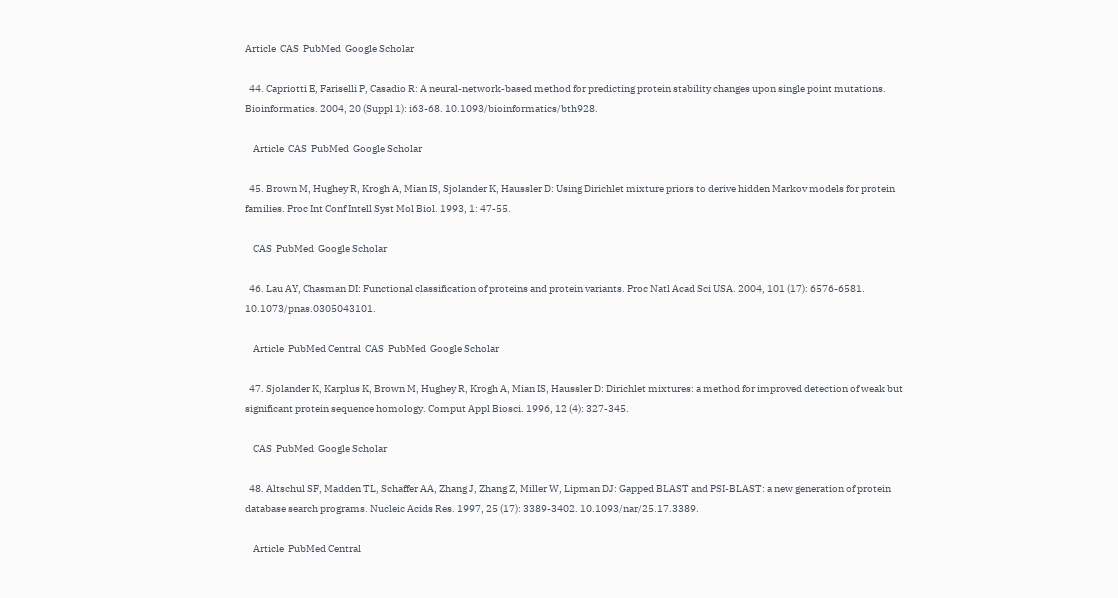Article  CAS  PubMed  Google Scholar

  44. Capriotti E, Fariselli P, Casadio R: A neural-network-based method for predicting protein stability changes upon single point mutations. Bioinformatics. 2004, 20 (Suppl 1): i63-68. 10.1093/bioinformatics/bth928.

    Article  CAS  PubMed  Google Scholar

  45. Brown M, Hughey R, Krogh A, Mian IS, Sjolander K, Haussler D: Using Dirichlet mixture priors to derive hidden Markov models for protein families. Proc Int Conf Intell Syst Mol Biol. 1993, 1: 47-55.

    CAS  PubMed  Google Scholar

  46. Lau AY, Chasman DI: Functional classification of proteins and protein variants. Proc Natl Acad Sci USA. 2004, 101 (17): 6576-6581. 10.1073/pnas.0305043101.

    Article  PubMed Central  CAS  PubMed  Google Scholar

  47. Sjolander K, Karplus K, Brown M, Hughey R, Krogh A, Mian IS, Haussler D: Dirichlet mixtures: a method for improved detection of weak but significant protein sequence homology. Comput Appl Biosci. 1996, 12 (4): 327-345.

    CAS  PubMed  Google Scholar

  48. Altschul SF, Madden TL, Schaffer AA, Zhang J, Zhang Z, Miller W, Lipman DJ: Gapped BLAST and PSI-BLAST: a new generation of protein database search programs. Nucleic Acids Res. 1997, 25 (17): 3389-3402. 10.1093/nar/25.17.3389.

    Article  PubMed Central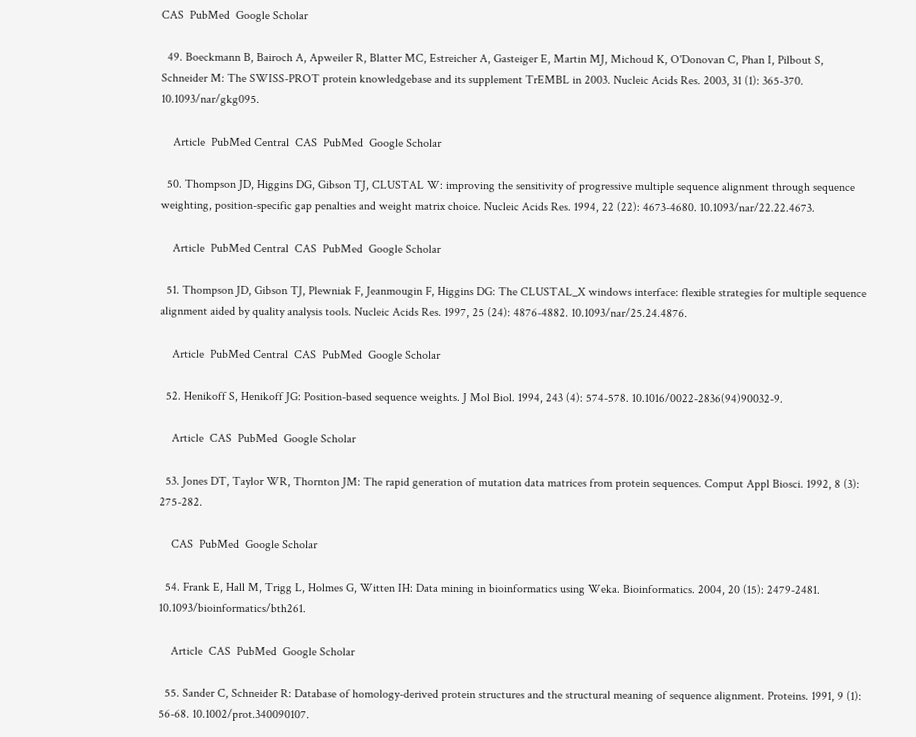CAS  PubMed  Google Scholar

  49. Boeckmann B, Bairoch A, Apweiler R, Blatter MC, Estreicher A, Gasteiger E, Martin MJ, Michoud K, O'Donovan C, Phan I, Pilbout S, Schneider M: The SWISS-PROT protein knowledgebase and its supplement TrEMBL in 2003. Nucleic Acids Res. 2003, 31 (1): 365-370. 10.1093/nar/gkg095.

    Article  PubMed Central  CAS  PubMed  Google Scholar

  50. Thompson JD, Higgins DG, Gibson TJ, CLUSTAL W: improving the sensitivity of progressive multiple sequence alignment through sequence weighting, position-specific gap penalties and weight matrix choice. Nucleic Acids Res. 1994, 22 (22): 4673-4680. 10.1093/nar/22.22.4673.

    Article  PubMed Central  CAS  PubMed  Google Scholar

  51. Thompson JD, Gibson TJ, Plewniak F, Jeanmougin F, Higgins DG: The CLUSTAL_X windows interface: flexible strategies for multiple sequence alignment aided by quality analysis tools. Nucleic Acids Res. 1997, 25 (24): 4876-4882. 10.1093/nar/25.24.4876.

    Article  PubMed Central  CAS  PubMed  Google Scholar

  52. Henikoff S, Henikoff JG: Position-based sequence weights. J Mol Biol. 1994, 243 (4): 574-578. 10.1016/0022-2836(94)90032-9.

    Article  CAS  PubMed  Google Scholar

  53. Jones DT, Taylor WR, Thornton JM: The rapid generation of mutation data matrices from protein sequences. Comput Appl Biosci. 1992, 8 (3): 275-282.

    CAS  PubMed  Google Scholar

  54. Frank E, Hall M, Trigg L, Holmes G, Witten IH: Data mining in bioinformatics using Weka. Bioinformatics. 2004, 20 (15): 2479-2481. 10.1093/bioinformatics/bth261.

    Article  CAS  PubMed  Google Scholar

  55. Sander C, Schneider R: Database of homology-derived protein structures and the structural meaning of sequence alignment. Proteins. 1991, 9 (1): 56-68. 10.1002/prot.340090107.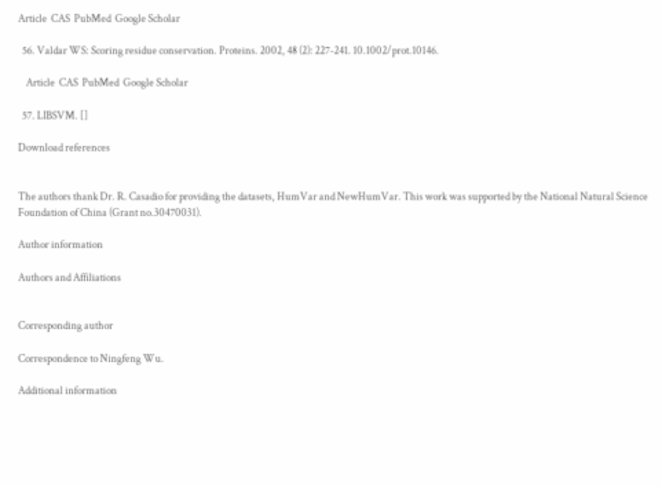Article  CAS  PubMed  Google Scholar

  56. Valdar WS: Scoring residue conservation. Proteins. 2002, 48 (2): 227-241. 10.1002/prot.10146.

    Article  CAS  PubMed  Google Scholar

  57. LIBSVM. []

Download references


The authors thank Dr. R. Casadio for providing the datasets, HumVar and NewHumVar. This work was supported by the National Natural Science Foundation of China (Grant no.30470031).

Author information

Authors and Affiliations


Corresponding author

Correspondence to Ningfeng Wu.

Additional information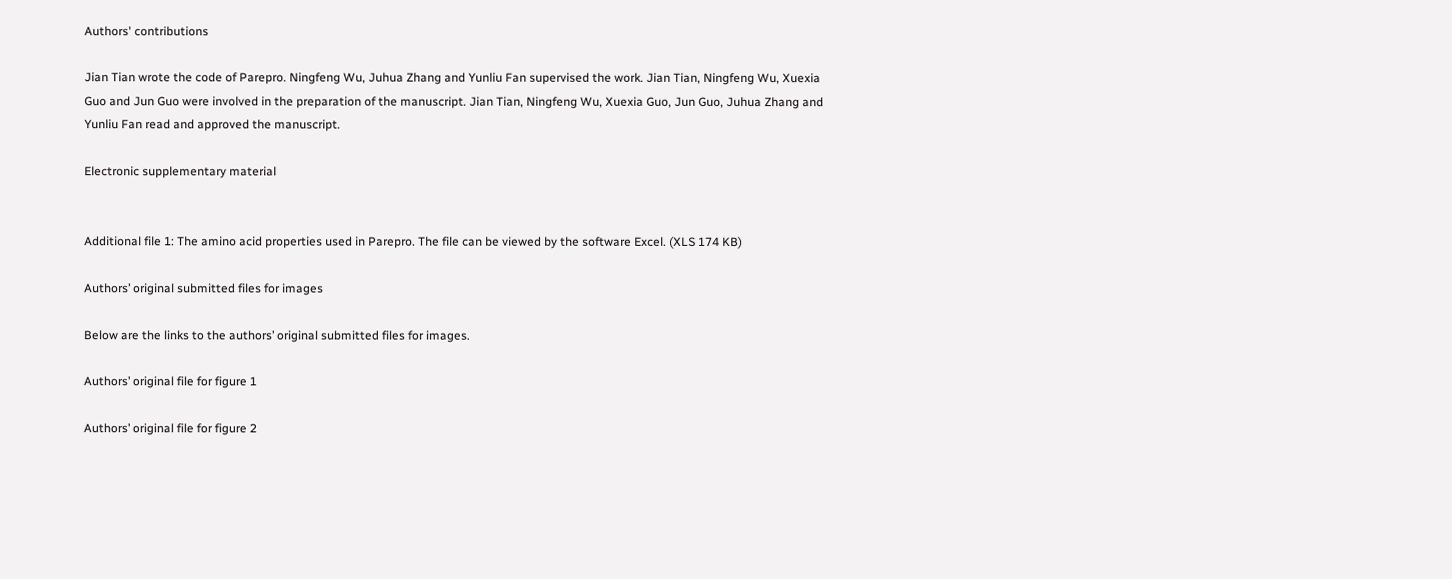Authors' contributions

Jian Tian wrote the code of Parepro. Ningfeng Wu, Juhua Zhang and Yunliu Fan supervised the work. Jian Tian, Ningfeng Wu, Xuexia Guo and Jun Guo were involved in the preparation of the manuscript. Jian Tian, Ningfeng Wu, Xuexia Guo, Jun Guo, Juhua Zhang and Yunliu Fan read and approved the manuscript.

Electronic supplementary material


Additional file 1: The amino acid properties used in Parepro. The file can be viewed by the software Excel. (XLS 174 KB)

Authors’ original submitted files for images

Below are the links to the authors’ original submitted files for images.

Authors’ original file for figure 1

Authors’ original file for figure 2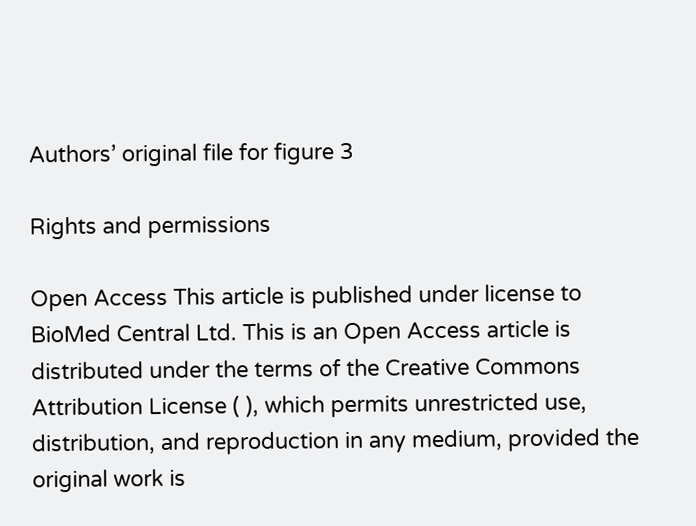Authors’ original file for figure 3

Rights and permissions

Open Access This article is published under license to BioMed Central Ltd. This is an Open Access article is distributed under the terms of the Creative Commons Attribution License ( ), which permits unrestricted use, distribution, and reproduction in any medium, provided the original work is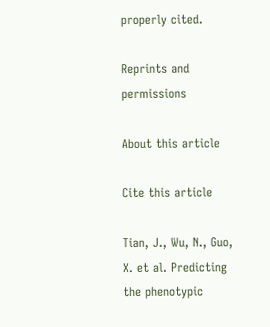properly cited.

Reprints and permissions

About this article

Cite this article

Tian, J., Wu, N., Guo, X. et al. Predicting the phenotypic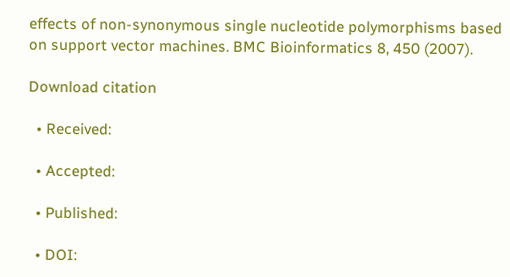effects of non-synonymous single nucleotide polymorphisms based on support vector machines. BMC Bioinformatics 8, 450 (2007).

Download citation

  • Received:

  • Accepted:

  • Published:

  • DOI: